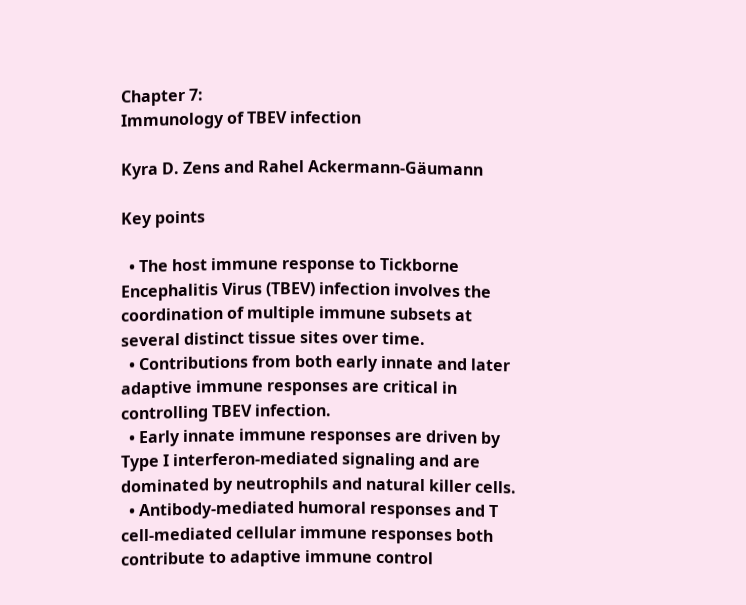Chapter 7:
Immunology of TBEV infection

Kyra D. Zens and Rahel Ackermann-Gäumann

Key points

  • The host immune response to Tickborne Encephalitis Virus (TBEV) infection involves the coordination of multiple immune subsets at several distinct tissue sites over time.
  • Contributions from both early innate and later adaptive immune responses are critical in controlling TBEV infection.
  • Early innate immune responses are driven by Type I interferon-mediated signaling and are dominated by neutrophils and natural killer cells.
  • Antibody-mediated humoral responses and T cell-mediated cellular immune responses both contribute to adaptive immune control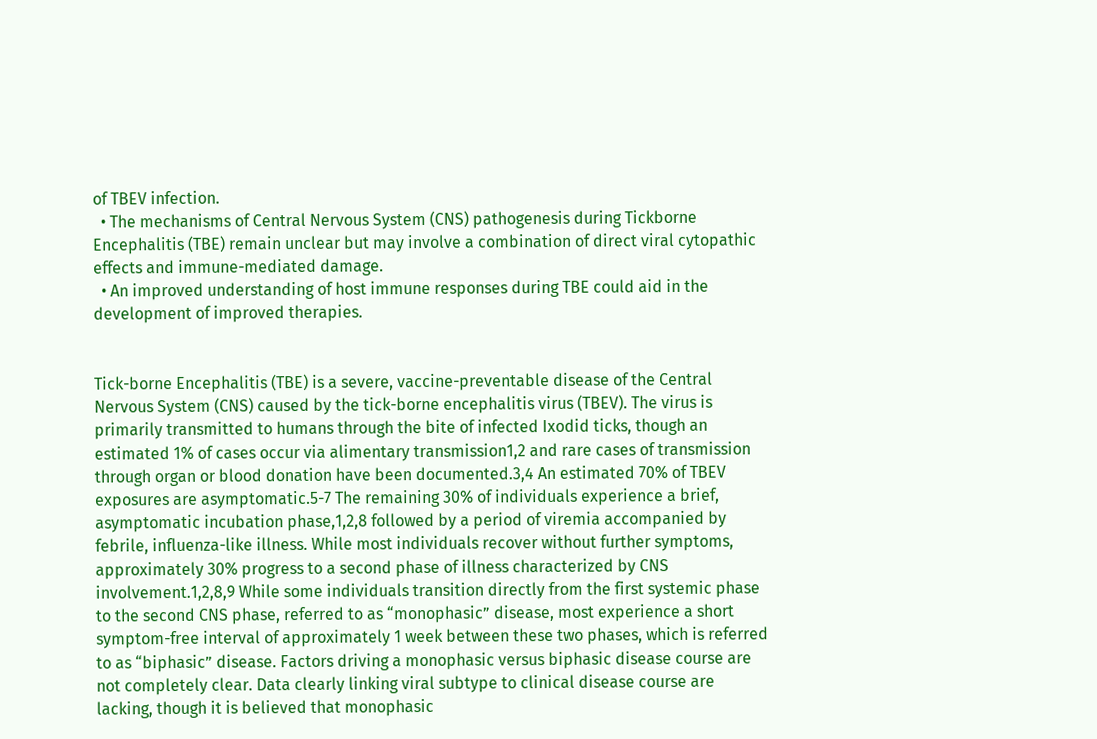of TBEV infection.
  • The mechanisms of Central Nervous System (CNS) pathogenesis during Tickborne Encephalitis (TBE) remain unclear but may involve a combination of direct viral cytopathic effects and immune-mediated damage.
  • An improved understanding of host immune responses during TBE could aid in the development of improved therapies.


Tick-borne Encephalitis (TBE) is a severe, vaccine-preventable disease of the Central Nervous System (CNS) caused by the tick-borne encephalitis virus (TBEV). The virus is primarily transmitted to humans through the bite of infected Ixodid ticks, though an estimated 1% of cases occur via alimentary transmission1,2 and rare cases of transmission through organ or blood donation have been documented.3,4 An estimated 70% of TBEV exposures are asymptomatic.5-7 The remaining 30% of individuals experience a brief, asymptomatic incubation phase,1,2,8 followed by a period of viremia accompanied by febrile, influenza-like illness. While most individuals recover without further symptoms, approximately 30% progress to a second phase of illness characterized by CNS involvement.1,2,8,9 While some individuals transition directly from the first systemic phase to the second CNS phase, referred to as “monophasic” disease, most experience a short symptom-free interval of approximately 1 week between these two phases, which is referred to as “biphasic” disease. Factors driving a monophasic versus biphasic disease course are not completely clear. Data clearly linking viral subtype to clinical disease course are lacking, though it is believed that monophasic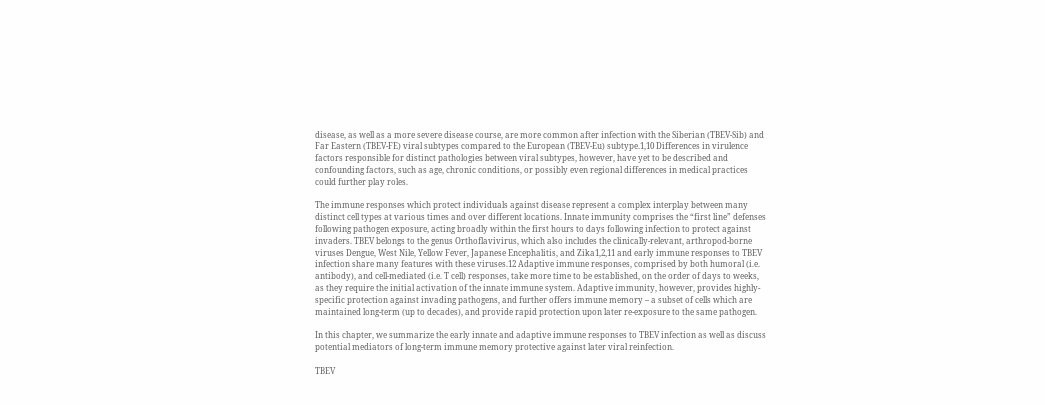disease, as well as a more severe disease course, are more common after infection with the Siberian (TBEV-Sib) and Far Eastern (TBEV-FE) viral subtypes compared to the European (TBEV-Eu) subtype.1,10 Differences in virulence factors responsible for distinct pathologies between viral subtypes, however, have yet to be described and confounding factors, such as age, chronic conditions, or possibly even regional differences in medical practices could further play roles.

The immune responses which protect individuals against disease represent a complex interplay between many distinct cell types at various times and over different locations. Innate immunity comprises the “first line” defenses following pathogen exposure, acting broadly within the first hours to days following infection to protect against invaders. TBEV belongs to the genus Orthoflavivirus, which also includes the clinically-relevant, arthropod-borne viruses Dengue, West Nile, Yellow Fever, Japanese Encephalitis, and Zika1,2,11 and early immune responses to TBEV infection share many features with these viruses.12 Adaptive immune responses, comprised by both humoral (i.e. antibody), and cell-mediated (i.e. T cell) responses, take more time to be established, on the order of days to weeks, as they require the initial activation of the innate immune system. Adaptive immunity, however, provides highly-specific protection against invading pathogens, and further offers immune memory – a subset of cells which are maintained long-term (up to decades), and provide rapid protection upon later re-exposure to the same pathogen.

In this chapter, we summarize the early innate and adaptive immune responses to TBEV infection as well as discuss potential mediators of long-term immune memory protective against later viral reinfection.

TBEV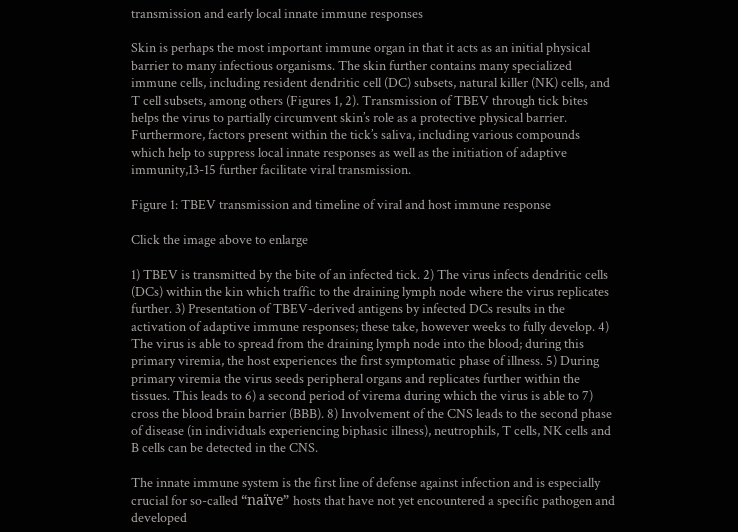transmission and early local innate immune responses

Skin is perhaps the most important immune organ in that it acts as an initial physical barrier to many infectious organisms. The skin further contains many specialized immune cells, including resident dendritic cell (DC) subsets, natural killer (NK) cells, and T cell subsets, among others (Figures 1, 2). Transmission of TBEV through tick bites helps the virus to partially circumvent skin’s role as a protective physical barrier. Furthermore, factors present within the tick’s saliva, including various compounds which help to suppress local innate responses as well as the initiation of adaptive immunity,13-15 further facilitate viral transmission.

Figure 1: TBEV transmission and timeline of viral and host immune response

Click the image above to enlarge

1) TBEV is transmitted by the bite of an infected tick. 2) The virus infects dendritic cells (DCs) within the kin which traffic to the draining lymph node where the virus replicates further. 3) Presentation of TBEV-derived antigens by infected DCs results in the activation of adaptive immune responses; these take, however weeks to fully develop. 4) The virus is able to spread from the draining lymph node into the blood; during this primary viremia, the host experiences the first symptomatic phase of illness. 5) During primary viremia the virus seeds peripheral organs and replicates further within the tissues. This leads to 6) a second period of virema during which the virus is able to 7) cross the blood brain barrier (BBB). 8) Involvement of the CNS leads to the second phase of disease (in individuals experiencing biphasic illness), neutrophils, T cells, NK cells and B cells can be detected in the CNS.

The innate immune system is the first line of defense against infection and is especially crucial for so-called “naïve” hosts that have not yet encountered a specific pathogen and developed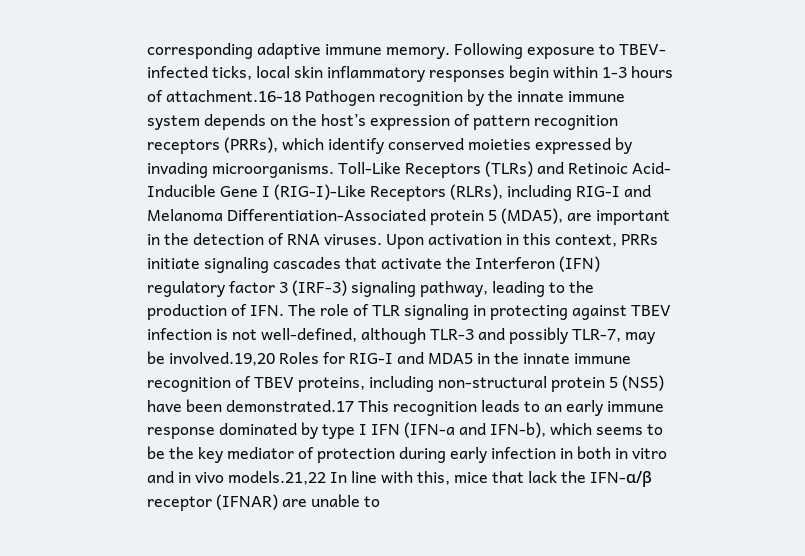corresponding adaptive immune memory. Following exposure to TBEV-infected ticks, local skin inflammatory responses begin within 1-3 hours of attachment.16-18 Pathogen recognition by the innate immune system depends on the host’s expression of pattern recognition receptors (PRRs), which identify conserved moieties expressed by invading microorganisms. Toll-Like Receptors (TLRs) and Retinoic Acid-Inducible Gene I (RIG-I)-Like Receptors (RLRs), including RIG-I and Melanoma Differentiation-Associated protein 5 (MDA5), are important in the detection of RNA viruses. Upon activation in this context, PRRs initiate signaling cascades that activate the Interferon (IFN) regulatory factor 3 (IRF-3) signaling pathway, leading to the production of IFN. The role of TLR signaling in protecting against TBEV infection is not well-defined, although TLR-3 and possibly TLR-7, may be involved.19,20 Roles for RIG-I and MDA5 in the innate immune recognition of TBEV proteins, including non-structural protein 5 (NS5) have been demonstrated.17 This recognition leads to an early immune response dominated by type I IFN (IFN-a and IFN-b), which seems to be the key mediator of protection during early infection in both in vitro and in vivo models.21,22 In line with this, mice that lack the IFN-α/β receptor (IFNAR) are unable to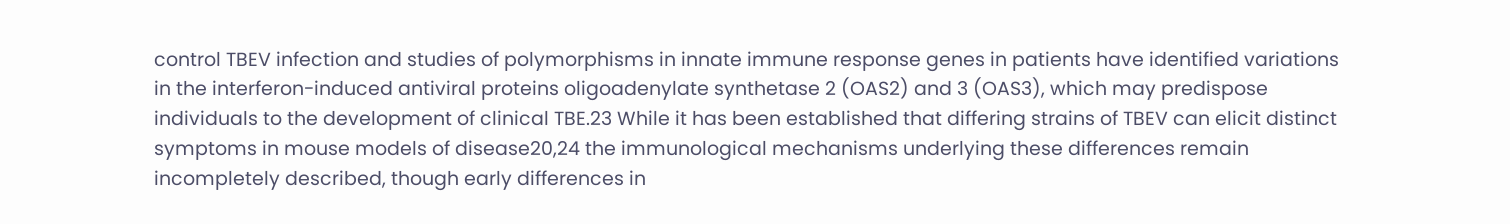control TBEV infection and studies of polymorphisms in innate immune response genes in patients have identified variations in the interferon-induced antiviral proteins oligoadenylate synthetase 2 (OAS2) and 3 (OAS3), which may predispose individuals to the development of clinical TBE.23 While it has been established that differing strains of TBEV can elicit distinct symptoms in mouse models of disease20,24 the immunological mechanisms underlying these differences remain incompletely described, though early differences in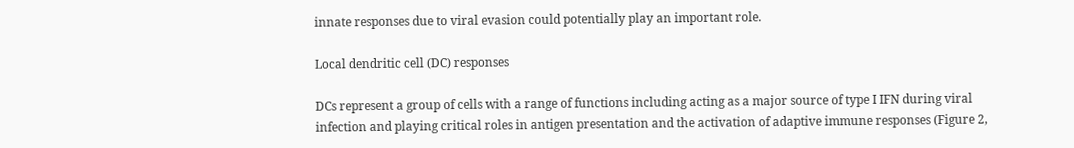innate responses due to viral evasion could potentially play an important role.

Local dendritic cell (DC) responses

DCs represent a group of cells with a range of functions including acting as a major source of type I IFN during viral infection and playing critical roles in antigen presentation and the activation of adaptive immune responses (Figure 2,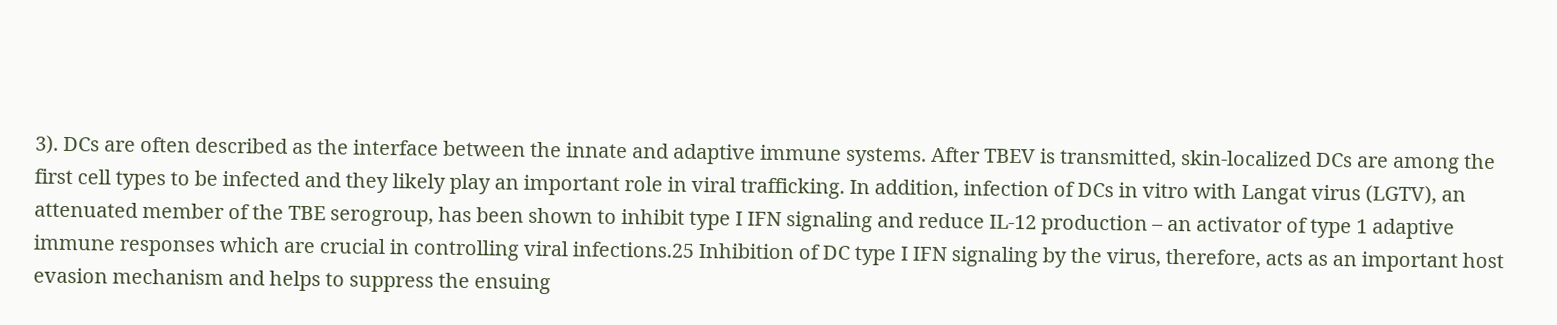3). DCs are often described as the interface between the innate and adaptive immune systems. After TBEV is transmitted, skin-localized DCs are among the first cell types to be infected and they likely play an important role in viral trafficking. In addition, infection of DCs in vitro with Langat virus (LGTV), an attenuated member of the TBE serogroup, has been shown to inhibit type I IFN signaling and reduce IL-12 production – an activator of type 1 adaptive immune responses which are crucial in controlling viral infections.25 Inhibition of DC type I IFN signaling by the virus, therefore, acts as an important host evasion mechanism and helps to suppress the ensuing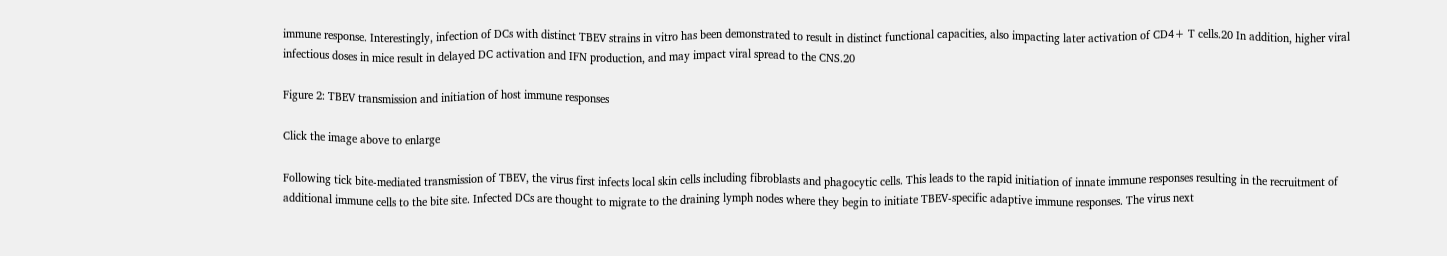immune response. Interestingly, infection of DCs with distinct TBEV strains in vitro has been demonstrated to result in distinct functional capacities, also impacting later activation of CD4+ T cells.20 In addition, higher viral infectious doses in mice result in delayed DC activation and IFN production, and may impact viral spread to the CNS.20

Figure 2: TBEV transmission and initiation of host immune responses

Click the image above to enlarge

Following tick bite-mediated transmission of TBEV, the virus first infects local skin cells including fibroblasts and phagocytic cells. This leads to the rapid initiation of innate immune responses resulting in the recruitment of additional immune cells to the bite site. Infected DCs are thought to migrate to the draining lymph nodes where they begin to initiate TBEV-specific adaptive immune responses. The virus next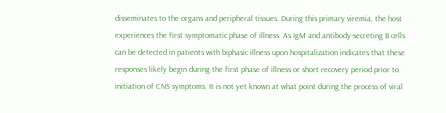disseminates to the organs and peripheral tissues. During this primary viremia, the host experiences the first symptomatic phase of illness. As IgM and antibody-secreting B cells can be detected in patients with biphasic illness upon hospitalization indicates that these responses likely begin during the first phase of illness or short recovery period prior to initiation of CNS symptoms. It is not yet known at what point during the process of viral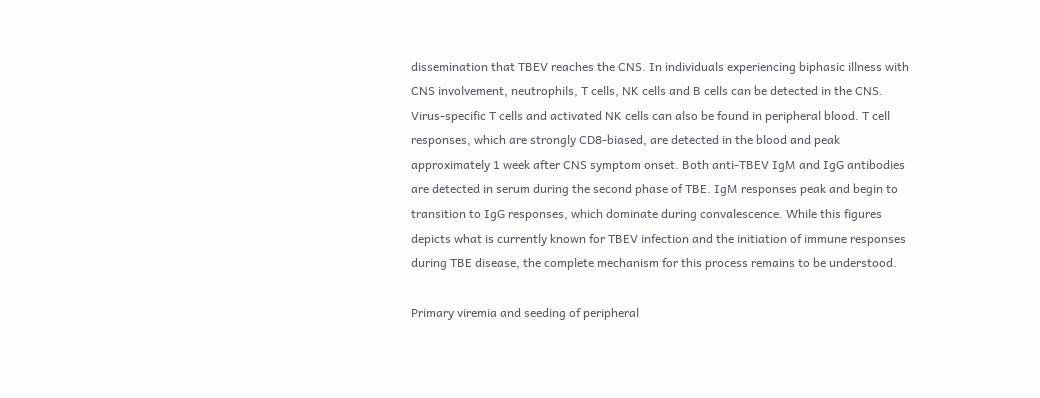dissemination that TBEV reaches the CNS. In individuals experiencing biphasic illness with CNS involvement, neutrophils, T cells, NK cells and B cells can be detected in the CNS. Virus-specific T cells and activated NK cells can also be found in peripheral blood. T cell responses, which are strongly CD8-biased, are detected in the blood and peak approximately 1 week after CNS symptom onset. Both anti-TBEV IgM and IgG antibodies are detected in serum during the second phase of TBE. IgM responses peak and begin to transition to IgG responses, which dominate during convalescence. While this figures depicts what is currently known for TBEV infection and the initiation of immune responses during TBE disease, the complete mechanism for this process remains to be understood.

Primary viremia and seeding of peripheral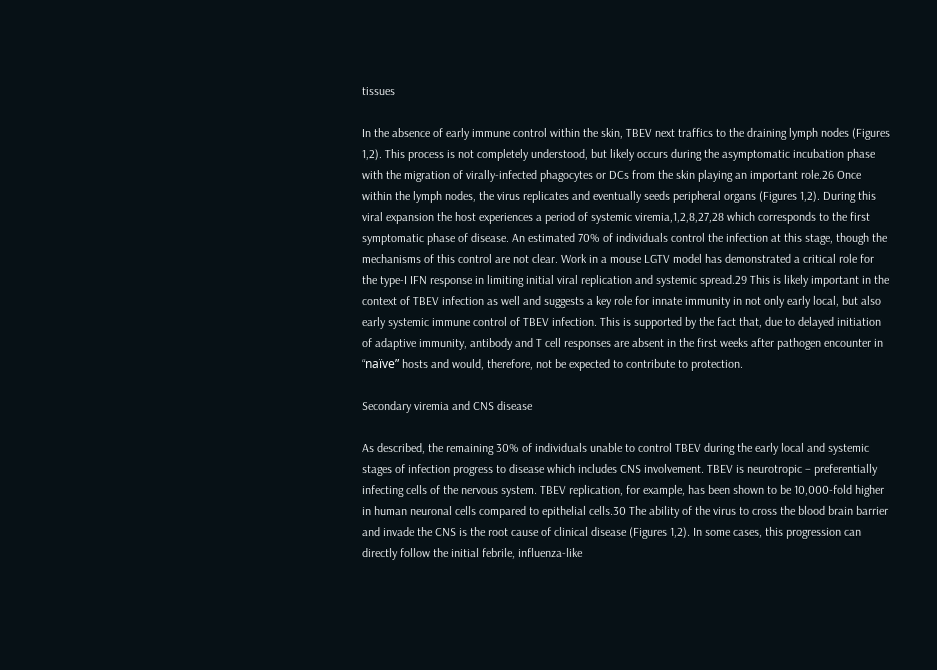tissues

In the absence of early immune control within the skin, TBEV next traffics to the draining lymph nodes (Figures 1,2). This process is not completely understood, but likely occurs during the asymptomatic incubation phase with the migration of virally-infected phagocytes or DCs from the skin playing an important role.26 Once within the lymph nodes, the virus replicates and eventually seeds peripheral organs (Figures 1,2). During this viral expansion the host experiences a period of systemic viremia,1,2,8,27,28 which corresponds to the first symptomatic phase of disease. An estimated 70% of individuals control the infection at this stage, though the mechanisms of this control are not clear. Work in a mouse LGTV model has demonstrated a critical role for the type-I IFN response in limiting initial viral replication and systemic spread.29 This is likely important in the context of TBEV infection as well and suggests a key role for innate immunity in not only early local, but also early systemic immune control of TBEV infection. This is supported by the fact that, due to delayed initiation of adaptive immunity, antibody and T cell responses are absent in the first weeks after pathogen encounter in “naïve” hosts and would, therefore, not be expected to contribute to protection.

Secondary viremia and CNS disease

As described, the remaining 30% of individuals unable to control TBEV during the early local and systemic stages of infection progress to disease which includes CNS involvement. TBEV is neurotropic – preferentially infecting cells of the nervous system. TBEV replication, for example, has been shown to be 10,000-fold higher in human neuronal cells compared to epithelial cells.30 The ability of the virus to cross the blood brain barrier and invade the CNS is the root cause of clinical disease (Figures 1,2). In some cases, this progression can directly follow the initial febrile, influenza-like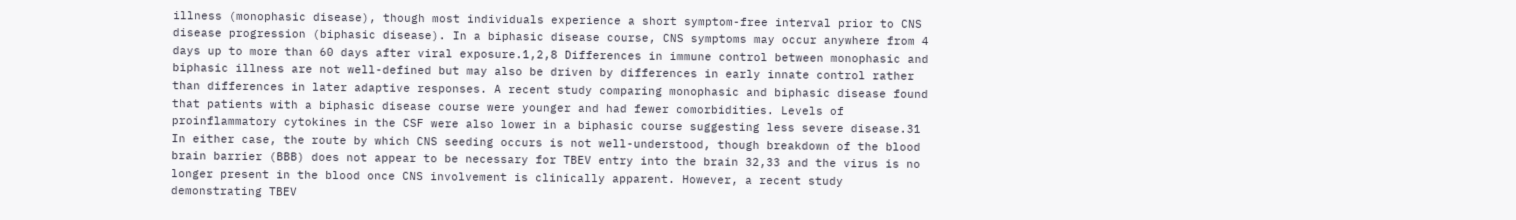illness (monophasic disease), though most individuals experience a short symptom-free interval prior to CNS disease progression (biphasic disease). In a biphasic disease course, CNS symptoms may occur anywhere from 4 days up to more than 60 days after viral exposure.1,2,8 Differences in immune control between monophasic and biphasic illness are not well-defined but may also be driven by differences in early innate control rather than differences in later adaptive responses. A recent study comparing monophasic and biphasic disease found that patients with a biphasic disease course were younger and had fewer comorbidities. Levels of proinflammatory cytokines in the CSF were also lower in a biphasic course suggesting less severe disease.31 In either case, the route by which CNS seeding occurs is not well-understood, though breakdown of the blood brain barrier (BBB) does not appear to be necessary for TBEV entry into the brain 32,33 and the virus is no longer present in the blood once CNS involvement is clinically apparent. However, a recent study demonstrating TBEV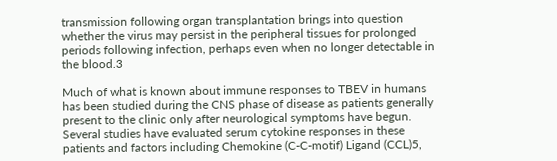transmission following organ transplantation brings into question whether the virus may persist in the peripheral tissues for prolonged periods following infection, perhaps even when no longer detectable in the blood.3

Much of what is known about immune responses to TBEV in humans has been studied during the CNS phase of disease as patients generally present to the clinic only after neurological symptoms have begun. Several studies have evaluated serum cytokine responses in these patients and factors including Chemokine (C-C-motif) Ligand (CCL)5,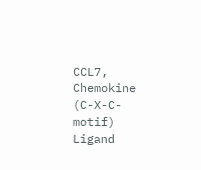CCL7, Chemokine (C-X-C-motif) Ligand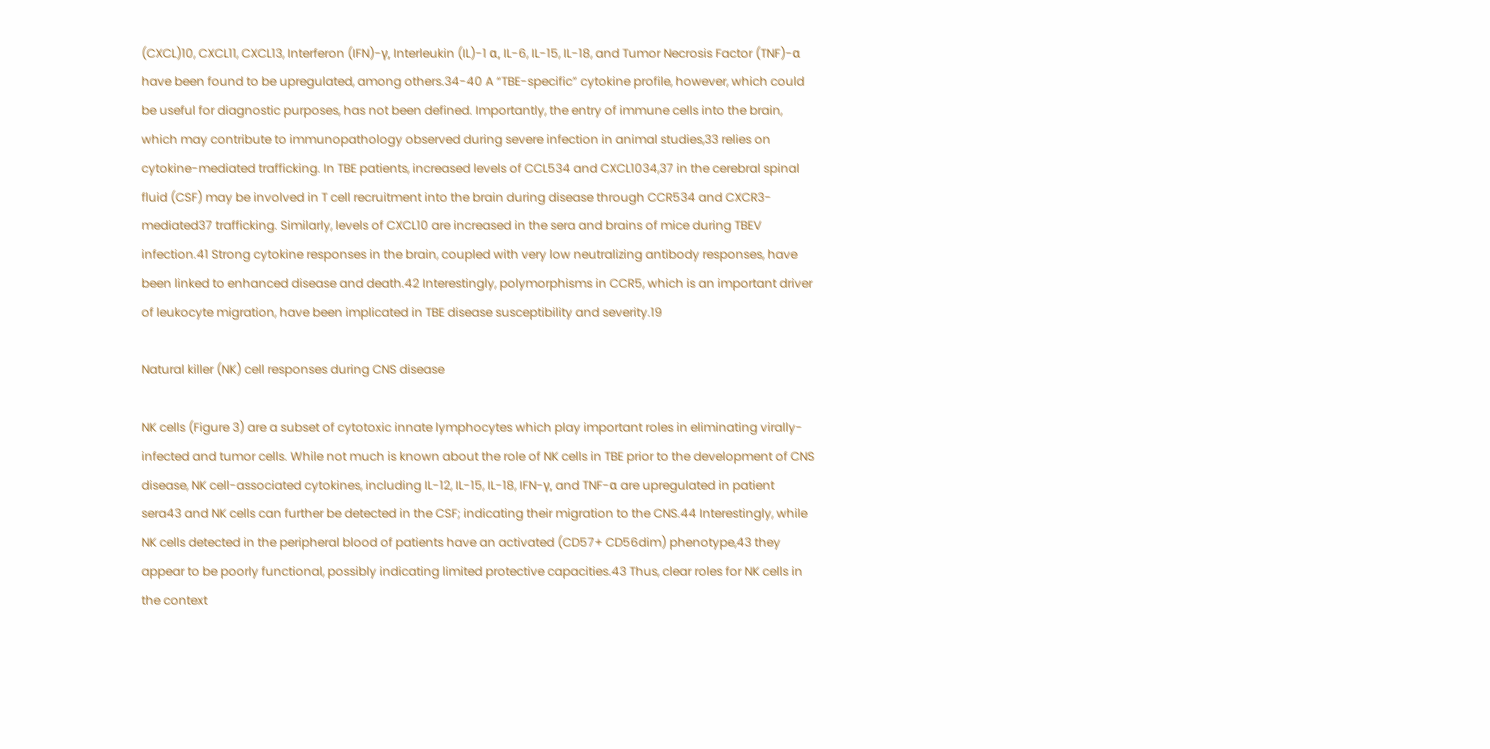(CXCL)10, CXCL11, CXCL13, Interferon (IFN)-γ, Interleukin (IL)-1 α, IL-6, IL-15, IL-18, and Tumor Necrosis Factor (TNF)-α have been found to be upregulated, among others.34-40 A “TBE-specific” cytokine profile, however, which could be useful for diagnostic purposes, has not been defined. Importantly, the entry of immune cells into the brain, which may contribute to immunopathology observed during severe infection in animal studies,33 relies on cytokine-mediated trafficking. In TBE patients, increased levels of CCL534 and CXCL1034,37 in the cerebral spinal fluid (CSF) may be involved in T cell recruitment into the brain during disease through CCR534 and CXCR3-mediated37 trafficking. Similarly, levels of CXCL10 are increased in the sera and brains of mice during TBEV infection.41 Strong cytokine responses in the brain, coupled with very low neutralizing antibody responses, have been linked to enhanced disease and death.42 Interestingly, polymorphisms in CCR5, which is an important driver of leukocyte migration, have been implicated in TBE disease susceptibility and severity.19

Natural killer (NK) cell responses during CNS disease

NK cells (Figure 3) are a subset of cytotoxic innate lymphocytes which play important roles in eliminating virally-infected and tumor cells. While not much is known about the role of NK cells in TBE prior to the development of CNS disease, NK cell-associated cytokines, including IL-12, IL-15, IL-18, IFN-γ, and TNF-α are upregulated in patient sera43 and NK cells can further be detected in the CSF; indicating their migration to the CNS.44 Interestingly, while NK cells detected in the peripheral blood of patients have an activated (CD57+ CD56dim) phenotype,43 they appear to be poorly functional, possibly indicating limited protective capacities.43 Thus, clear roles for NK cells in the context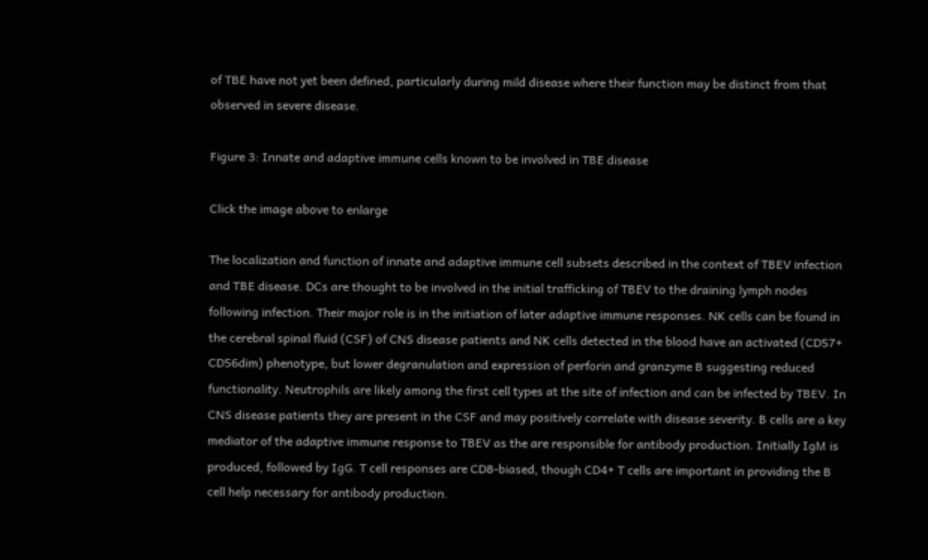of TBE have not yet been defined, particularly during mild disease where their function may be distinct from that observed in severe disease.

Figure 3: Innate and adaptive immune cells known to be involved in TBE disease

Click the image above to enlarge

The localization and function of innate and adaptive immune cell subsets described in the context of TBEV infection and TBE disease. DCs are thought to be involved in the initial trafficking of TBEV to the draining lymph nodes following infection. Their major role is in the initiation of later adaptive immune responses. NK cells can be found in the cerebral spinal fluid (CSF) of CNS disease patients and NK cells detected in the blood have an activated (CD57+ CD56dim) phenotype, but lower degranulation and expression of perforin and granzyme B suggesting reduced functionality. Neutrophils are likely among the first cell types at the site of infection and can be infected by TBEV. In CNS disease patients they are present in the CSF and may positively correlate with disease severity. B cells are a key mediator of the adaptive immune response to TBEV as the are responsible for antibody production. Initially IgM is produced, followed by IgG. T cell responses are CD8-biased, though CD4+ T cells are important in providing the B cell help necessary for antibody production.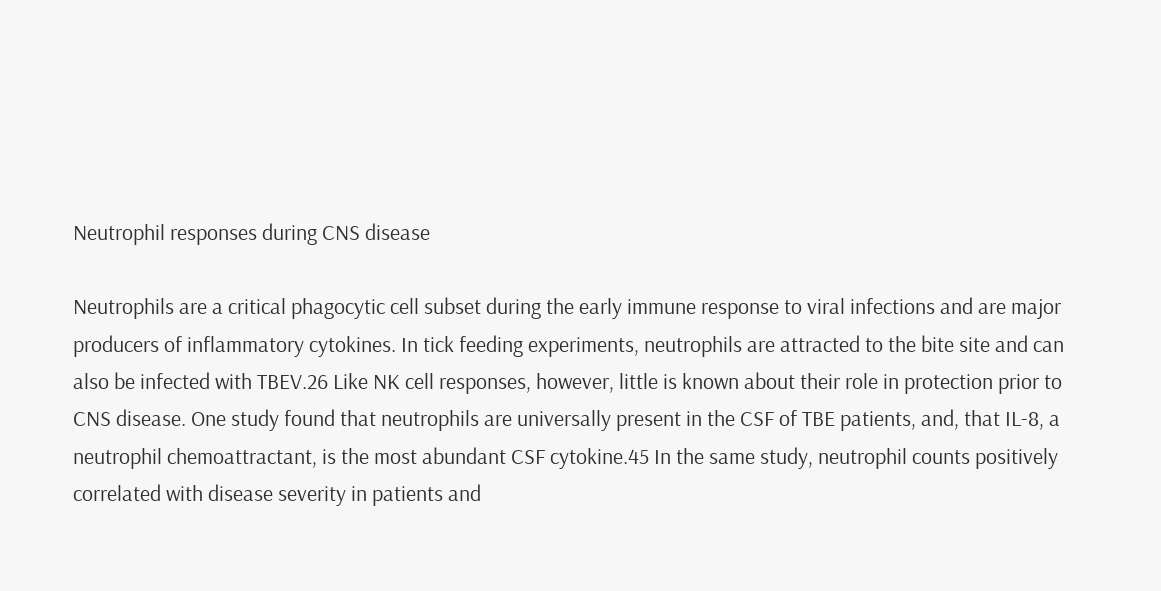Neutrophil responses during CNS disease

Neutrophils are a critical phagocytic cell subset during the early immune response to viral infections and are major producers of inflammatory cytokines. In tick feeding experiments, neutrophils are attracted to the bite site and can also be infected with TBEV.26 Like NK cell responses, however, little is known about their role in protection prior to CNS disease. One study found that neutrophils are universally present in the CSF of TBE patients, and, that IL-8, a neutrophil chemoattractant, is the most abundant CSF cytokine.45 In the same study, neutrophil counts positively correlated with disease severity in patients and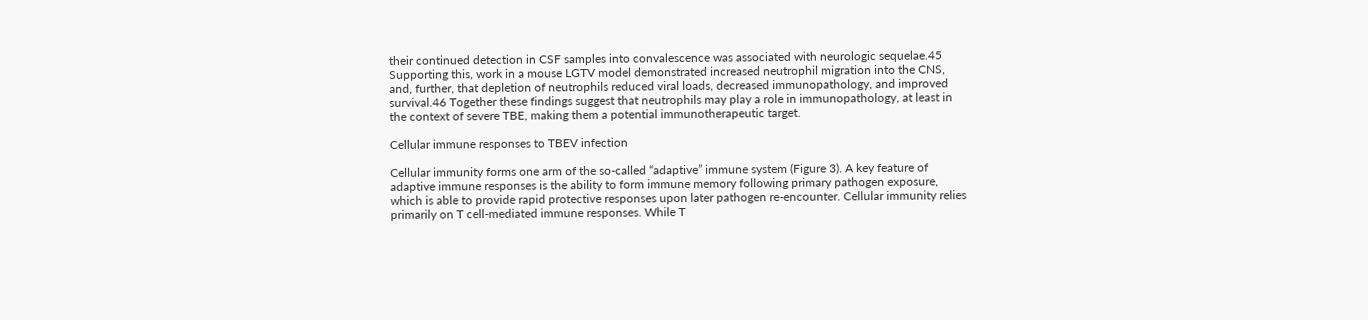their continued detection in CSF samples into convalescence was associated with neurologic sequelae.45 Supporting this, work in a mouse LGTV model demonstrated increased neutrophil migration into the CNS, and, further, that depletion of neutrophils reduced viral loads, decreased immunopathology, and improved survival.46 Together these findings suggest that neutrophils may play a role in immunopathology, at least in the context of severe TBE, making them a potential immunotherapeutic target.

Cellular immune responses to TBEV infection

Cellular immunity forms one arm of the so-called “adaptive” immune system (Figure 3). A key feature of adaptive immune responses is the ability to form immune memory following primary pathogen exposure, which is able to provide rapid protective responses upon later pathogen re-encounter. Cellular immunity relies primarily on T cell-mediated immune responses. While T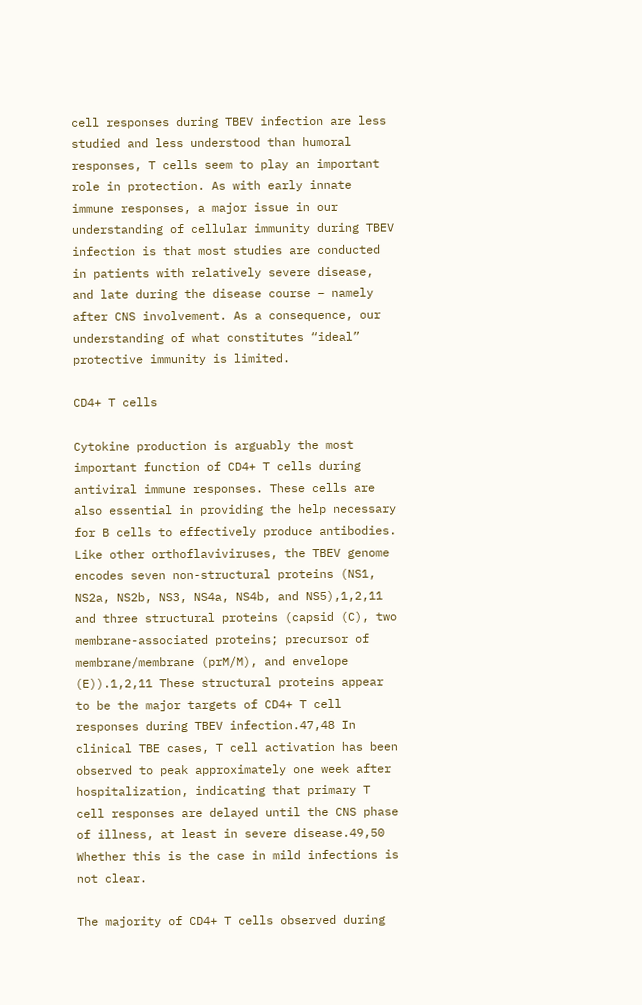cell responses during TBEV infection are less studied and less understood than humoral responses, T cells seem to play an important role in protection. As with early innate immune responses, a major issue in our understanding of cellular immunity during TBEV infection is that most studies are conducted in patients with relatively severe disease, and late during the disease course – namely after CNS involvement. As a consequence, our understanding of what constitutes “ideal” protective immunity is limited.

CD4+ T cells

Cytokine production is arguably the most important function of CD4+ T cells during antiviral immune responses. These cells are also essential in providing the help necessary for B cells to effectively produce antibodies. Like other orthoflaviviruses, the TBEV genome encodes seven non-structural proteins (NS1, NS2a, NS2b, NS3, NS4a, NS4b, and NS5),1,2,11 and three structural proteins (capsid (C), two membrane-associated proteins; precursor of membrane/membrane (prM/M), and envelope (E)).1,2,11 These structural proteins appear to be the major targets of CD4+ T cell responses during TBEV infection.47,48 In clinical TBE cases, T cell activation has been observed to peak approximately one week after hospitalization, indicating that primary T cell responses are delayed until the CNS phase of illness, at least in severe disease.49,50 Whether this is the case in mild infections is not clear.

The majority of CD4+ T cells observed during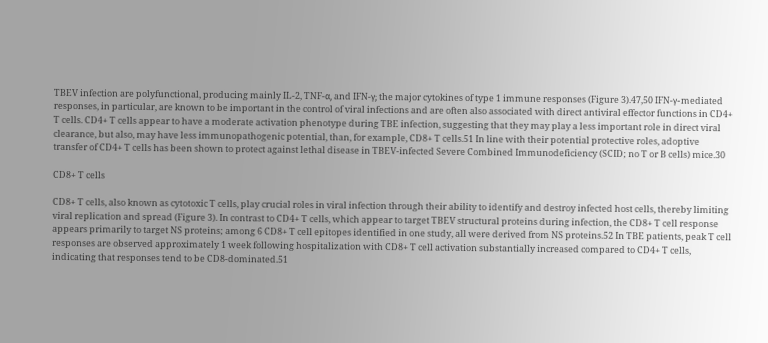TBEV infection are polyfunctional, producing mainly IL-2, TNF-α, and IFN-γ; the major cytokines of type 1 immune responses (Figure 3).47,50 IFN-γ-mediated responses, in particular, are known to be important in the control of viral infections and are often also associated with direct antiviral effector functions in CD4+ T cells. CD4+ T cells appear to have a moderate activation phenotype during TBE infection, suggesting that they may play a less important role in direct viral clearance, but also, may have less immunopathogenic potential, than, for example, CD8+ T cells.51 In line with their potential protective roles, adoptive transfer of CD4+ T cells has been shown to protect against lethal disease in TBEV-infected Severe Combined Immunodeficiency (SCID; no T or B cells) mice.30

CD8+ T cells

CD8+ T cells, also known as cytotoxic T cells, play crucial roles in viral infection through their ability to identify and destroy infected host cells, thereby limiting viral replication and spread (Figure 3). In contrast to CD4+ T cells, which appear to target TBEV structural proteins during infection, the CD8+ T cell response appears primarily to target NS proteins; among 6 CD8+ T cell epitopes identified in one study, all were derived from NS proteins.52 In TBE patients, peak T cell responses are observed approximately 1 week following hospitalization with CD8+ T cell activation substantially increased compared to CD4+ T cells, indicating that responses tend to be CD8-dominated.51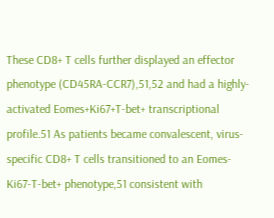These CD8+ T cells further displayed an effector phenotype (CD45RA-CCR7),51,52 and had a highly-activated Eomes+Ki67+T-bet+ transcriptional profile.51 As patients became convalescent, virus-specific CD8+ T cells transitioned to an Eomes-Ki67-T-bet+ phenotype,51 consistent with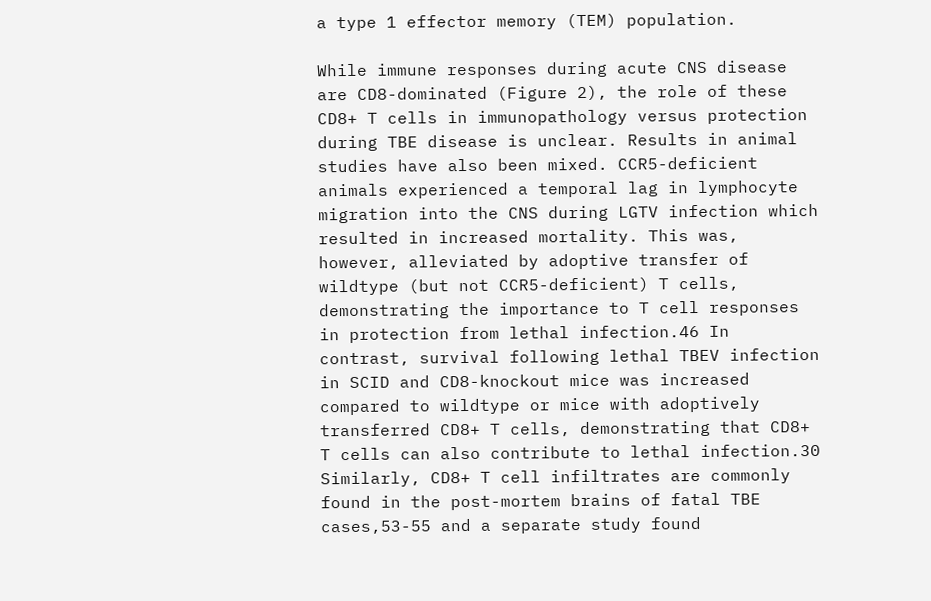a type 1 effector memory (TEM) population.

While immune responses during acute CNS disease are CD8-dominated (Figure 2), the role of these CD8+ T cells in immunopathology versus protection during TBE disease is unclear. Results in animal studies have also been mixed. CCR5-deficient animals experienced a temporal lag in lymphocyte migration into the CNS during LGTV infection which resulted in increased mortality. This was, however, alleviated by adoptive transfer of wildtype (but not CCR5-deficient) T cells, demonstrating the importance to T cell responses in protection from lethal infection.46 In contrast, survival following lethal TBEV infection in SCID and CD8-knockout mice was increased compared to wildtype or mice with adoptively transferred CD8+ T cells, demonstrating that CD8+ T cells can also contribute to lethal infection.30 Similarly, CD8+ T cell infiltrates are commonly found in the post-mortem brains of fatal TBE cases,53-55 and a separate study found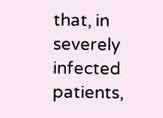that, in severely infected patients,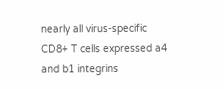nearly all virus-specific CD8+ T cells expressed a4 and b1 integrins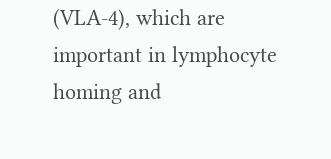(VLA-4), which are important in lymphocyte homing and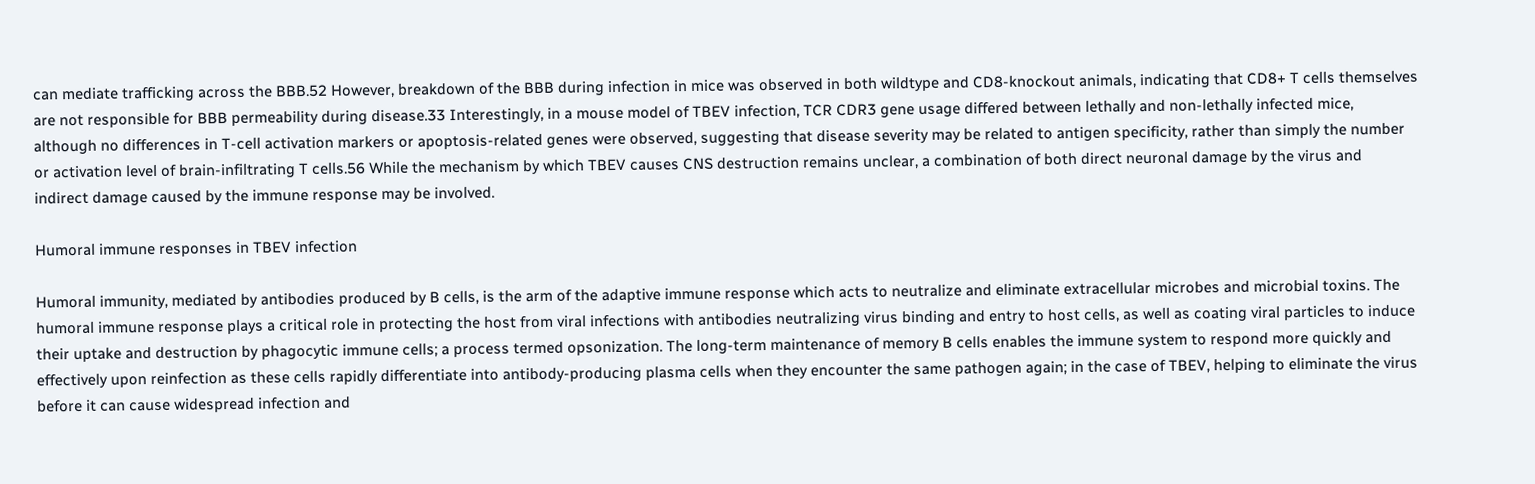can mediate trafficking across the BBB.52 However, breakdown of the BBB during infection in mice was observed in both wildtype and CD8-knockout animals, indicating that CD8+ T cells themselves are not responsible for BBB permeability during disease.33 Interestingly, in a mouse model of TBEV infection, TCR CDR3 gene usage differed between lethally and non-lethally infected mice, although no differences in T-cell activation markers or apoptosis-related genes were observed, suggesting that disease severity may be related to antigen specificity, rather than simply the number or activation level of brain-infiltrating T cells.56 While the mechanism by which TBEV causes CNS destruction remains unclear, a combination of both direct neuronal damage by the virus and indirect damage caused by the immune response may be involved.

Humoral immune responses in TBEV infection

Humoral immunity, mediated by antibodies produced by B cells, is the arm of the adaptive immune response which acts to neutralize and eliminate extracellular microbes and microbial toxins. The humoral immune response plays a critical role in protecting the host from viral infections with antibodies neutralizing virus binding and entry to host cells, as well as coating viral particles to induce their uptake and destruction by phagocytic immune cells; a process termed opsonization. The long-term maintenance of memory B cells enables the immune system to respond more quickly and effectively upon reinfection as these cells rapidly differentiate into antibody-producing plasma cells when they encounter the same pathogen again; in the case of TBEV, helping to eliminate the virus before it can cause widespread infection and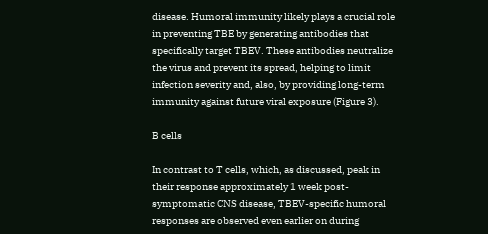disease. Humoral immunity likely plays a crucial role in preventing TBE by generating antibodies that specifically target TBEV. These antibodies neutralize the virus and prevent its spread, helping to limit infection severity and, also, by providing long-term immunity against future viral exposure (Figure 3).

B cells

In contrast to T cells, which, as discussed, peak in their response approximately 1 week post-symptomatic CNS disease, TBEV-specific humoral responses are observed even earlier on during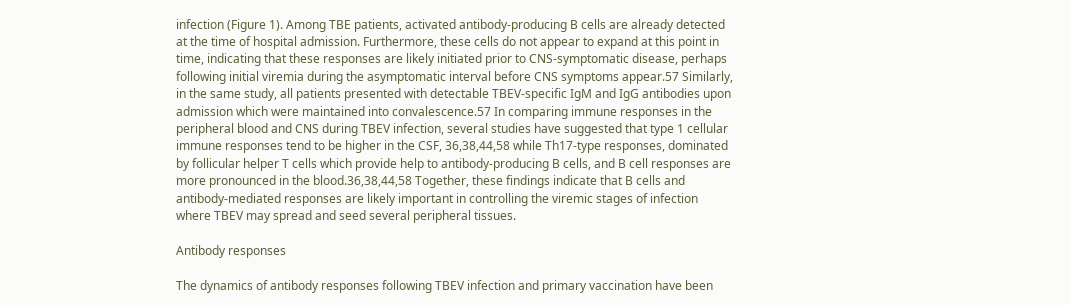infection (Figure 1). Among TBE patients, activated antibody-producing B cells are already detected at the time of hospital admission. Furthermore, these cells do not appear to expand at this point in time, indicating that these responses are likely initiated prior to CNS-symptomatic disease, perhaps following initial viremia during the asymptomatic interval before CNS symptoms appear.57 Similarly, in the same study, all patients presented with detectable TBEV-specific IgM and IgG antibodies upon admission which were maintained into convalescence.57 In comparing immune responses in the peripheral blood and CNS during TBEV infection, several studies have suggested that type 1 cellular immune responses tend to be higher in the CSF, 36,38,44,58 while Th17-type responses, dominated by follicular helper T cells which provide help to antibody-producing B cells, and B cell responses are more pronounced in the blood.36,38,44,58 Together, these findings indicate that B cells and antibody-mediated responses are likely important in controlling the viremic stages of infection where TBEV may spread and seed several peripheral tissues.

Antibody responses

The dynamics of antibody responses following TBEV infection and primary vaccination have been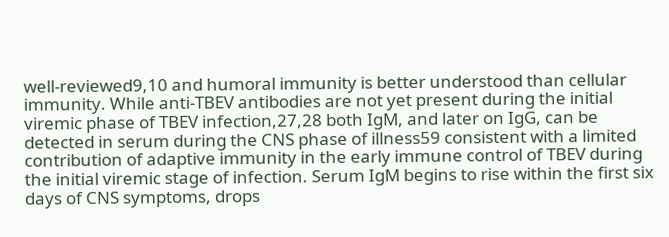well-reviewed9,10 and humoral immunity is better understood than cellular immunity. While anti-TBEV antibodies are not yet present during the initial viremic phase of TBEV infection,27,28 both IgM, and later on IgG, can be detected in serum during the CNS phase of illness59 consistent with a limited contribution of adaptive immunity in the early immune control of TBEV during the initial viremic stage of infection. Serum IgM begins to rise within the first six days of CNS symptoms, drops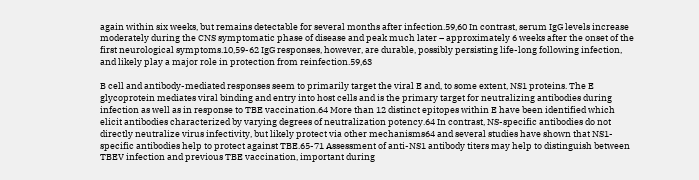again within six weeks, but remains detectable for several months after infection.59,60 In contrast, serum IgG levels increase moderately during the CNS symptomatic phase of disease and peak much later – approximately 6 weeks after the onset of the first neurological symptoms.10,59-62 IgG responses, however, are durable, possibly persisting life-long following infection, and likely play a major role in protection from reinfection.59,63

B cell and antibody-mediated responses seem to primarily target the viral E and, to some extent, NS1 proteins. The E glycoprotein mediates viral binding and entry into host cells and is the primary target for neutralizing antibodies during infection as well as in response to TBE vaccination.64 More than 12 distinct epitopes within E have been identified which elicit antibodies characterized by varying degrees of neutralization potency.64 In contrast, NS-specific antibodies do not directly neutralize virus infectivity, but likely protect via other mechanisms64 and several studies have shown that NS1-specific antibodies help to protect against TBE.65-71 Assessment of anti-NS1 antibody titers may help to distinguish between TBEV infection and previous TBE vaccination, important during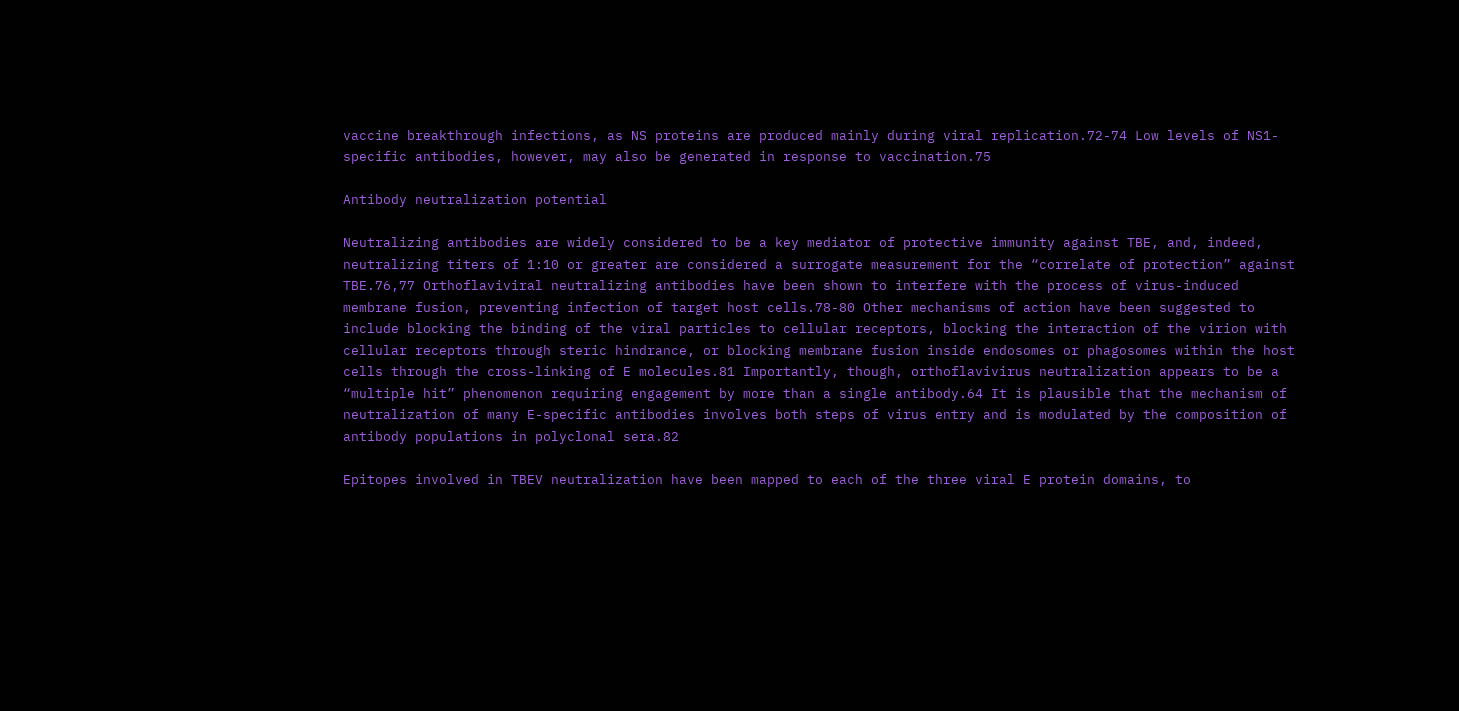vaccine breakthrough infections, as NS proteins are produced mainly during viral replication.72-74 Low levels of NS1-specific antibodies, however, may also be generated in response to vaccination.75

Antibody neutralization potential

Neutralizing antibodies are widely considered to be a key mediator of protective immunity against TBE, and, indeed, neutralizing titers of 1:10 or greater are considered a surrogate measurement for the “correlate of protection” against TBE.76,77 Orthoflaviviral neutralizing antibodies have been shown to interfere with the process of virus-induced membrane fusion, preventing infection of target host cells.78-80 Other mechanisms of action have been suggested to include blocking the binding of the viral particles to cellular receptors, blocking the interaction of the virion with cellular receptors through steric hindrance, or blocking membrane fusion inside endosomes or phagosomes within the host cells through the cross-linking of E molecules.81 Importantly, though, orthoflavivirus neutralization appears to be a “multiple hit” phenomenon requiring engagement by more than a single antibody.64 It is plausible that the mechanism of neutralization of many E-specific antibodies involves both steps of virus entry and is modulated by the composition of antibody populations in polyclonal sera.82

Epitopes involved in TBEV neutralization have been mapped to each of the three viral E protein domains, to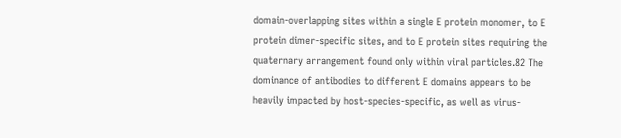domain-overlapping sites within a single E protein monomer, to E protein dimer-specific sites, and to E protein sites requiring the quaternary arrangement found only within viral particles.82 The dominance of antibodies to different E domains appears to be heavily impacted by host-species-specific, as well as virus-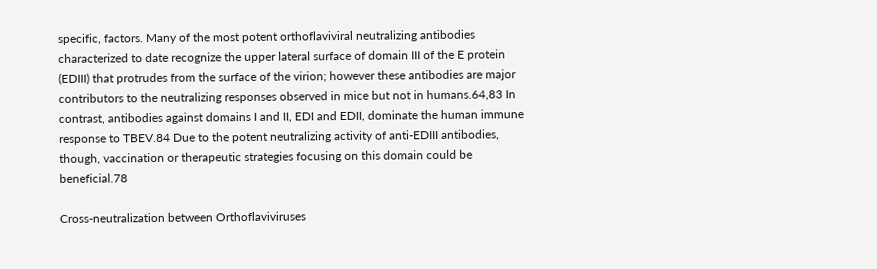specific, factors. Many of the most potent orthoflaviviral neutralizing antibodies characterized to date recognize the upper lateral surface of domain III of the E protein (EDIII) that protrudes from the surface of the virion; however these antibodies are major contributors to the neutralizing responses observed in mice but not in humans.64,83 In contrast, antibodies against domains I and II, EDI and EDII, dominate the human immune response to TBEV.84 Due to the potent neutralizing activity of anti-EDIII antibodies, though, vaccination or therapeutic strategies focusing on this domain could be beneficial.78

Cross-neutralization between Orthoflaviviruses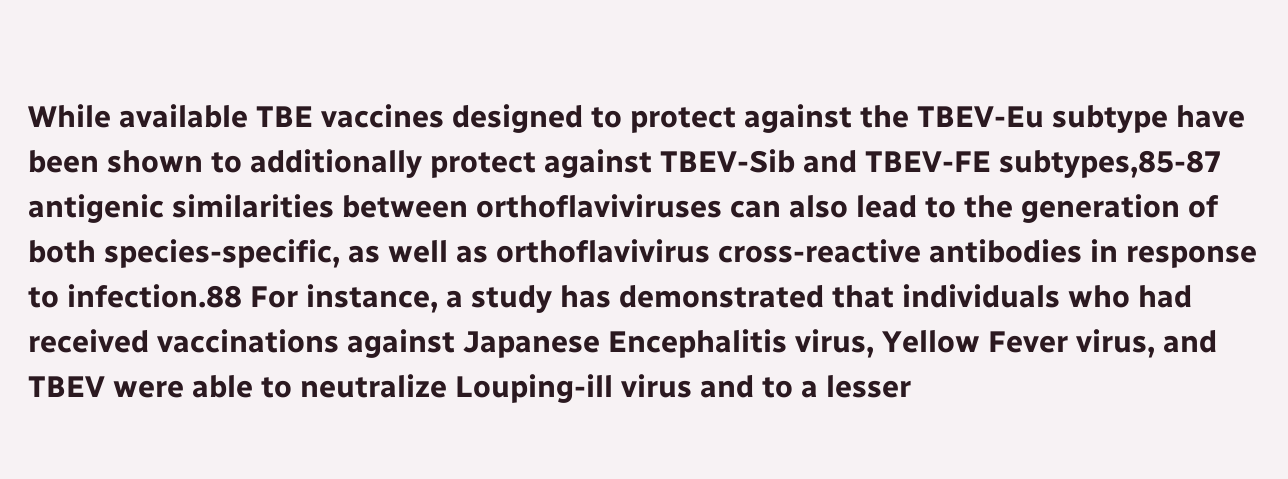While available TBE vaccines designed to protect against the TBEV-Eu subtype have been shown to additionally protect against TBEV-Sib and TBEV-FE subtypes,85-87 antigenic similarities between orthoflaviviruses can also lead to the generation of both species-specific, as well as orthoflavivirus cross-reactive antibodies in response to infection.88 For instance, a study has demonstrated that individuals who had received vaccinations against Japanese Encephalitis virus, Yellow Fever virus, and TBEV were able to neutralize Louping-ill virus and to a lesser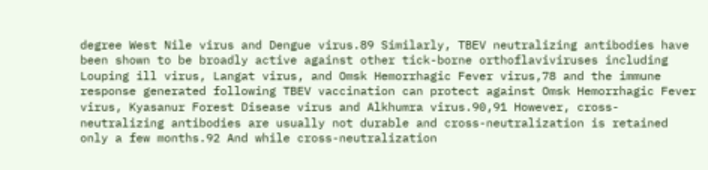degree West Nile virus and Dengue virus.89 Similarly, TBEV neutralizing antibodies have been shown to be broadly active against other tick-borne orthoflaviviruses including Louping ill virus, Langat virus, and Omsk Hemorrhagic Fever virus,78 and the immune response generated following TBEV vaccination can protect against Omsk Hemorrhagic Fever virus, Kyasanur Forest Disease virus and Alkhumra virus.90,91 However, cross-neutralizing antibodies are usually not durable and cross-neutralization is retained only a few months.92 And while cross-neutralization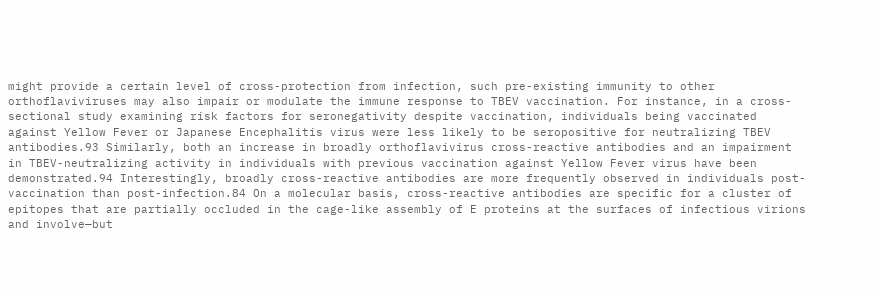might provide a certain level of cross-protection from infection, such pre-existing immunity to other orthoflaviviruses may also impair or modulate the immune response to TBEV vaccination. For instance, in a cross-sectional study examining risk factors for seronegativity despite vaccination, individuals being vaccinated against Yellow Fever or Japanese Encephalitis virus were less likely to be seropositive for neutralizing TBEV antibodies.93 Similarly, both an increase in broadly orthoflavivirus cross-reactive antibodies and an impairment in TBEV-neutralizing activity in individuals with previous vaccination against Yellow Fever virus have been demonstrated.94 Interestingly, broadly cross-reactive antibodies are more frequently observed in individuals post-vaccination than post-infection.84 On a molecular basis, cross-reactive antibodies are specific for a cluster of epitopes that are partially occluded in the cage-like assembly of E proteins at the surfaces of infectious virions and involve—but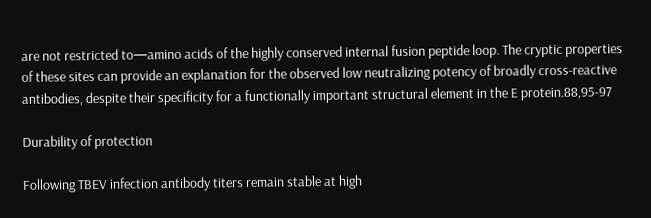are not restricted to—amino acids of the highly conserved internal fusion peptide loop. The cryptic properties of these sites can provide an explanation for the observed low neutralizing potency of broadly cross-reactive antibodies, despite their specificity for a functionally important structural element in the E protein.88,95-97

Durability of protection

Following TBEV infection antibody titers remain stable at high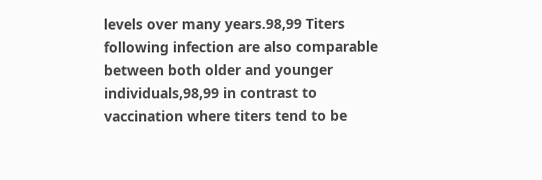levels over many years.98,99 Titers following infection are also comparable between both older and younger individuals,98,99 in contrast to vaccination where titers tend to be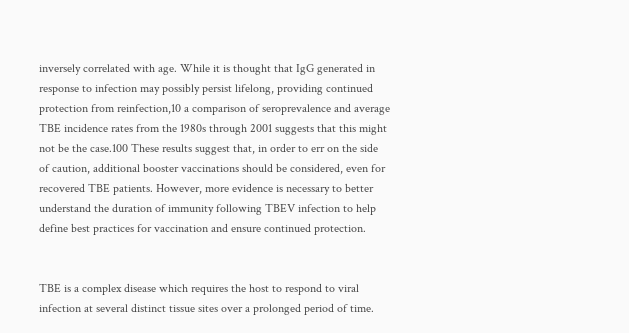inversely correlated with age. While it is thought that IgG generated in response to infection may possibly persist lifelong, providing continued protection from reinfection,10 a comparison of seroprevalence and average TBE incidence rates from the 1980s through 2001 suggests that this might not be the case.100 These results suggest that, in order to err on the side of caution, additional booster vaccinations should be considered, even for recovered TBE patients. However, more evidence is necessary to better understand the duration of immunity following TBEV infection to help define best practices for vaccination and ensure continued protection.


TBE is a complex disease which requires the host to respond to viral infection at several distinct tissue sites over a prolonged period of time.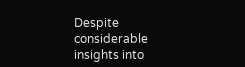Despite considerable insights into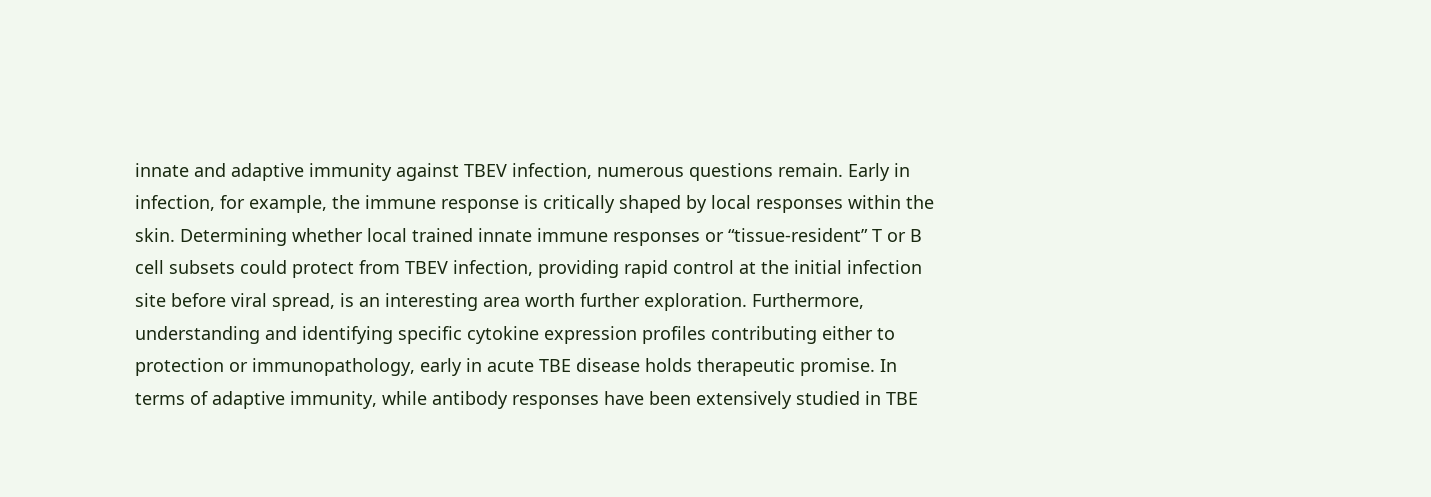innate and adaptive immunity against TBEV infection, numerous questions remain. Early in infection, for example, the immune response is critically shaped by local responses within the skin. Determining whether local trained innate immune responses or “tissue-resident” T or B cell subsets could protect from TBEV infection, providing rapid control at the initial infection site before viral spread, is an interesting area worth further exploration. Furthermore, understanding and identifying specific cytokine expression profiles contributing either to protection or immunopathology, early in acute TBE disease holds therapeutic promise. In terms of adaptive immunity, while antibody responses have been extensively studied in TBE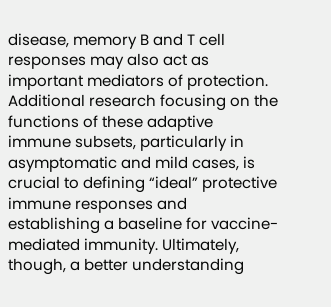disease, memory B and T cell responses may also act as important mediators of protection. Additional research focusing on the functions of these adaptive immune subsets, particularly in asymptomatic and mild cases, is crucial to defining “ideal” protective immune responses and establishing a baseline for vaccine-mediated immunity. Ultimately, though, a better understanding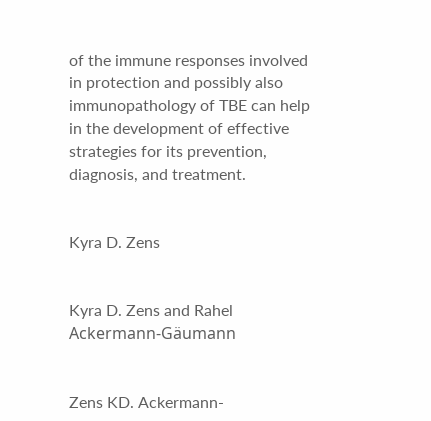of the immune responses involved in protection and possibly also immunopathology of TBE can help in the development of effective strategies for its prevention, diagnosis, and treatment.


Kyra D. Zens


Kyra D. Zens and Rahel Ackermann-Gäumann


Zens KD. Ackermann-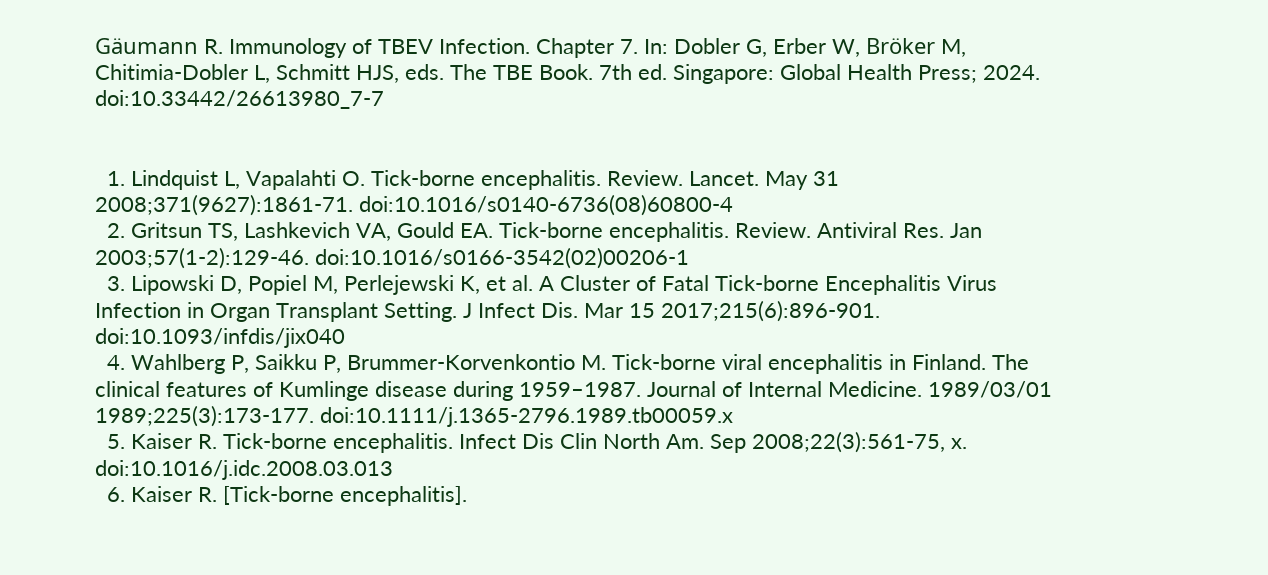Gäumann R. Immunology of TBEV Infection. Chapter 7. In: Dobler G, Erber W, Bröker M, Chitimia-Dobler L, Schmitt HJS, eds. The TBE Book. 7th ed. Singapore: Global Health Press; 2024. doi:10.33442/26613980_7-7


  1. Lindquist L, Vapalahti O. Tick-borne encephalitis. Review. Lancet. May 31 2008;371(9627):1861-71. doi:10.1016/s0140-6736(08)60800-4
  2. Gritsun TS, Lashkevich VA, Gould EA. Tick-borne encephalitis. Review. Antiviral Res. Jan 2003;57(1-2):129-46. doi:10.1016/s0166-3542(02)00206-1
  3. Lipowski D, Popiel M, Perlejewski K, et al. A Cluster of Fatal Tick-borne Encephalitis Virus Infection in Organ Transplant Setting. J Infect Dis. Mar 15 2017;215(6):896-901. doi:10.1093/infdis/jix040
  4. Wahlberg P, Saikku P, Brummer-Korvenkontio M. Tick-borne viral encephalitis in Finland. The clinical features of Kumlinge disease during 1959–1987. Journal of Internal Medicine. 1989/03/01 1989;225(3):173-177. doi:10.1111/j.1365-2796.1989.tb00059.x
  5. Kaiser R. Tick-borne encephalitis. Infect Dis Clin North Am. Sep 2008;22(3):561-75, x. doi:10.1016/j.idc.2008.03.013
  6. Kaiser R. [Tick-borne encephalitis].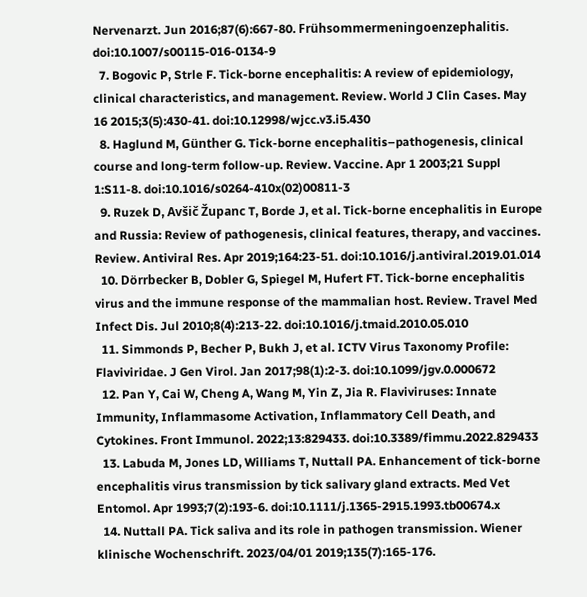Nervenarzt. Jun 2016;87(6):667-80. Frühsommermeningoenzephalitis. doi:10.1007/s00115-016-0134-9
  7. Bogovic P, Strle F. Tick-borne encephalitis: A review of epidemiology, clinical characteristics, and management. Review. World J Clin Cases. May 16 2015;3(5):430-41. doi:10.12998/wjcc.v3.i5.430
  8. Haglund M, Günther G. Tick-borne encephalitis–pathogenesis, clinical course and long-term follow-up. Review. Vaccine. Apr 1 2003;21 Suppl 1:S11-8. doi:10.1016/s0264-410x(02)00811-3
  9. Ruzek D, Avšič Županc T, Borde J, et al. Tick-borne encephalitis in Europe and Russia: Review of pathogenesis, clinical features, therapy, and vaccines. Review. Antiviral Res. Apr 2019;164:23-51. doi:10.1016/j.antiviral.2019.01.014
  10. Dörrbecker B, Dobler G, Spiegel M, Hufert FT. Tick-borne encephalitis virus and the immune response of the mammalian host. Review. Travel Med Infect Dis. Jul 2010;8(4):213-22. doi:10.1016/j.tmaid.2010.05.010
  11. Simmonds P, Becher P, Bukh J, et al. ICTV Virus Taxonomy Profile: Flaviviridae. J Gen Virol. Jan 2017;98(1):2-3. doi:10.1099/jgv.0.000672
  12. Pan Y, Cai W, Cheng A, Wang M, Yin Z, Jia R. Flaviviruses: Innate Immunity, Inflammasome Activation, Inflammatory Cell Death, and Cytokines. Front Immunol. 2022;13:829433. doi:10.3389/fimmu.2022.829433
  13. Labuda M, Jones LD, Williams T, Nuttall PA. Enhancement of tick-borne encephalitis virus transmission by tick salivary gland extracts. Med Vet Entomol. Apr 1993;7(2):193-6. doi:10.1111/j.1365-2915.1993.tb00674.x
  14. Nuttall PA. Tick saliva and its role in pathogen transmission. Wiener klinische Wochenschrift. 2023/04/01 2019;135(7):165-176.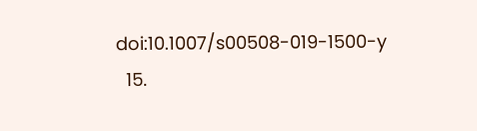doi:10.1007/s00508-019-1500-y
  15.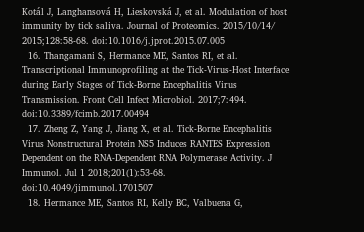Kotál J, Langhansová H, Lieskovská J, et al. Modulation of host immunity by tick saliva. Journal of Proteomics. 2015/10/14/ 2015;128:58-68. doi:10.1016/j.jprot.2015.07.005
  16. Thangamani S, Hermance ME, Santos RI, et al. Transcriptional Immunoprofiling at the Tick-Virus-Host Interface during Early Stages of Tick-Borne Encephalitis Virus Transmission. Front Cell Infect Microbiol. 2017;7:494. doi:10.3389/fcimb.2017.00494
  17. Zheng Z, Yang J, Jiang X, et al. Tick-Borne Encephalitis Virus Nonstructural Protein NS5 Induces RANTES Expression Dependent on the RNA-Dependent RNA Polymerase Activity. J Immunol. Jul 1 2018;201(1):53-68. doi:10.4049/jimmunol.1701507
  18. Hermance ME, Santos RI, Kelly BC, Valbuena G,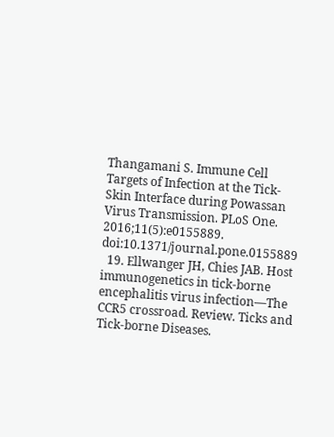Thangamani S. Immune Cell Targets of Infection at the Tick-Skin Interface during Powassan Virus Transmission. PLoS One. 2016;11(5):e0155889. doi:10.1371/journal.pone.0155889
  19. Ellwanger JH, Chies JAB. Host immunogenetics in tick-borne encephalitis virus infection—The CCR5 crossroad. Review. Ticks and Tick-borne Diseases.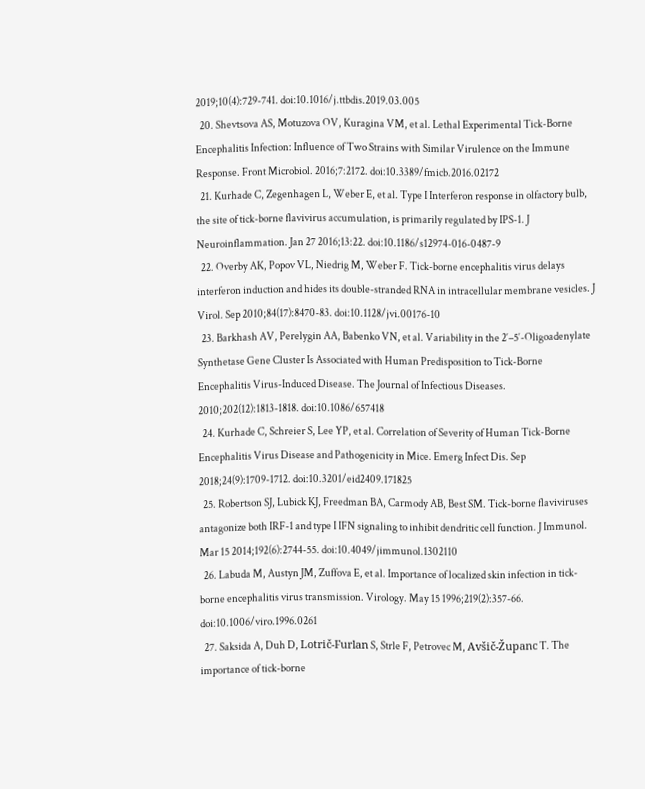2019;10(4):729-741. doi:10.1016/j.ttbdis.2019.03.005
  20. Shevtsova AS, Motuzova OV, Kuragina VM, et al. Lethal Experimental Tick-Borne Encephalitis Infection: Influence of Two Strains with Similar Virulence on the Immune Response. Front Microbiol. 2016;7:2172. doi:10.3389/fmicb.2016.02172
  21. Kurhade C, Zegenhagen L, Weber E, et al. Type I Interferon response in olfactory bulb, the site of tick-borne flavivirus accumulation, is primarily regulated by IPS-1. J Neuroinflammation. Jan 27 2016;13:22. doi:10.1186/s12974-016-0487-9
  22. Overby AK, Popov VL, Niedrig M, Weber F. Tick-borne encephalitis virus delays interferon induction and hides its double-stranded RNA in intracellular membrane vesicles. J Virol. Sep 2010;84(17):8470-83. doi:10.1128/jvi.00176-10
  23. Barkhash AV, Perelygin AA, Babenko VN, et al. Variability in the 2′–5′-Oligoadenylate Synthetase Gene Cluster Is Associated with Human Predisposition to Tick-Borne Encephalitis Virus-Induced Disease. The Journal of Infectious Diseases. 2010;202(12):1813-1818. doi:10.1086/657418
  24. Kurhade C, Schreier S, Lee YP, et al. Correlation of Severity of Human Tick-Borne Encephalitis Virus Disease and Pathogenicity in Mice. Emerg Infect Dis. Sep 2018;24(9):1709-1712. doi:10.3201/eid2409.171825
  25. Robertson SJ, Lubick KJ, Freedman BA, Carmody AB, Best SM. Tick-borne flaviviruses antagonize both IRF-1 and type I IFN signaling to inhibit dendritic cell function. J Immunol. Mar 15 2014;192(6):2744-55. doi:10.4049/jimmunol.1302110
  26. Labuda M, Austyn JM, Zuffova E, et al. Importance of localized skin infection in tick-borne encephalitis virus transmission. Virology. May 15 1996;219(2):357-66. doi:10.1006/viro.1996.0261
  27. Saksida A, Duh D, Lotrič-Furlan S, Strle F, Petrovec M, Avšič-Županc T. The importance of tick-borne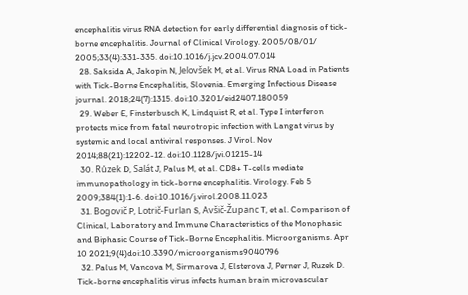encephalitis virus RNA detection for early differential diagnosis of tick-borne encephalitis. Journal of Clinical Virology. 2005/08/01/ 2005;33(4):331-335. doi:10.1016/j.jcv.2004.07.014
  28. Saksida A, Jakopin N, Jelovšek M, et al. Virus RNA Load in Patients with Tick-Borne Encephalitis, Slovenia. Emerging Infectious Disease journal. 2018;24(7):1315. doi:10.3201/eid2407.180059
  29. Weber E, Finsterbusch K, Lindquist R, et al. Type I interferon protects mice from fatal neurotropic infection with Langat virus by systemic and local antiviral responses. J Virol. Nov 2014;88(21):12202-12. doi:10.1128/jvi.01215-14
  30. Růzek D, Salát J, Palus M, et al. CD8+ T-cells mediate immunopathology in tick-borne encephalitis. Virology. Feb 5 2009;384(1):1-6. doi:10.1016/j.virol.2008.11.023
  31. Bogovič P, Lotrič-Furlan S, Avšič-Županc T, et al. Comparison of Clinical, Laboratory and Immune Characteristics of the Monophasic and Biphasic Course of Tick-Borne Encephalitis. Microorganisms. Apr 10 2021;9(4)doi:10.3390/microorganisms9040796
  32. Palus M, Vancova M, Sirmarova J, Elsterova J, Perner J, Ruzek D. Tick-borne encephalitis virus infects human brain microvascular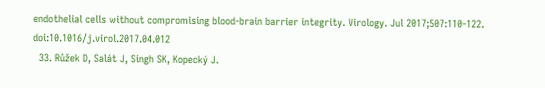endothelial cells without compromising blood-brain barrier integrity. Virology. Jul 2017;507:110-122. doi:10.1016/j.virol.2017.04.012
  33. Růžek D, Salát J, Singh SK, Kopecký J.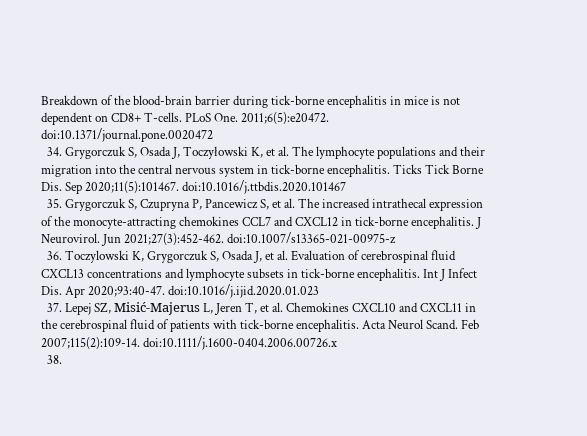Breakdown of the blood-brain barrier during tick-borne encephalitis in mice is not dependent on CD8+ T-cells. PLoS One. 2011;6(5):e20472. doi:10.1371/journal.pone.0020472
  34. Grygorczuk S, Osada J, Toczyłowski K, et al. The lymphocyte populations and their migration into the central nervous system in tick-borne encephalitis. Ticks Tick Borne Dis. Sep 2020;11(5):101467. doi:10.1016/j.ttbdis.2020.101467
  35. Grygorczuk S, Czupryna P, Pancewicz S, et al. The increased intrathecal expression of the monocyte-attracting chemokines CCL7 and CXCL12 in tick-borne encephalitis. J Neurovirol. Jun 2021;27(3):452-462. doi:10.1007/s13365-021-00975-z
  36. Toczylowski K, Grygorczuk S, Osada J, et al. Evaluation of cerebrospinal fluid CXCL13 concentrations and lymphocyte subsets in tick-borne encephalitis. Int J Infect Dis. Apr 2020;93:40-47. doi:10.1016/j.ijid.2020.01.023
  37. Lepej SZ, Misić-Majerus L, Jeren T, et al. Chemokines CXCL10 and CXCL11 in the cerebrospinal fluid of patients with tick-borne encephalitis. Acta Neurol Scand. Feb 2007;115(2):109-14. doi:10.1111/j.1600-0404.2006.00726.x
  38.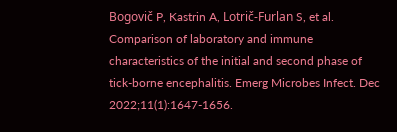Bogovič P, Kastrin A, Lotrič-Furlan S, et al. Comparison of laboratory and immune characteristics of the initial and second phase of tick-borne encephalitis. Emerg Microbes Infect. Dec 2022;11(1):1647-1656.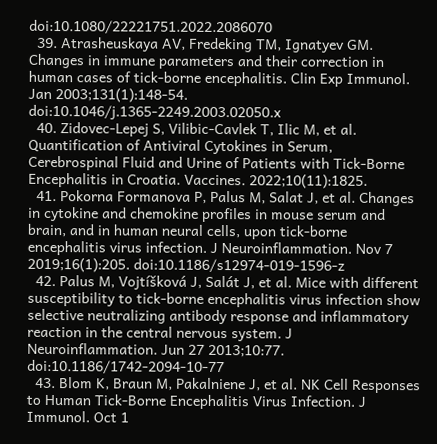doi:10.1080/22221751.2022.2086070
  39. Atrasheuskaya AV, Fredeking TM, Ignatyev GM. Changes in immune parameters and their correction in human cases of tick-borne encephalitis. Clin Exp Immunol. Jan 2003;131(1):148-54. doi:10.1046/j.1365-2249.2003.02050.x
  40. Zidovec-Lepej S, Vilibic-Cavlek T, Ilic M, et al. Quantification of Antiviral Cytokines in Serum, Cerebrospinal Fluid and Urine of Patients with Tick-Borne Encephalitis in Croatia. Vaccines. 2022;10(11):1825.
  41. Pokorna Formanova P, Palus M, Salat J, et al. Changes in cytokine and chemokine profiles in mouse serum and brain, and in human neural cells, upon tick-borne encephalitis virus infection. J Neuroinflammation. Nov 7 2019;16(1):205. doi:10.1186/s12974-019-1596-z
  42. Palus M, Vojtíšková J, Salát J, et al. Mice with different susceptibility to tick-borne encephalitis virus infection show selective neutralizing antibody response and inflammatory reaction in the central nervous system. J Neuroinflammation. Jun 27 2013;10:77. doi:10.1186/1742-2094-10-77
  43. Blom K, Braun M, Pakalniene J, et al. NK Cell Responses to Human Tick-Borne Encephalitis Virus Infection. J Immunol. Oct 1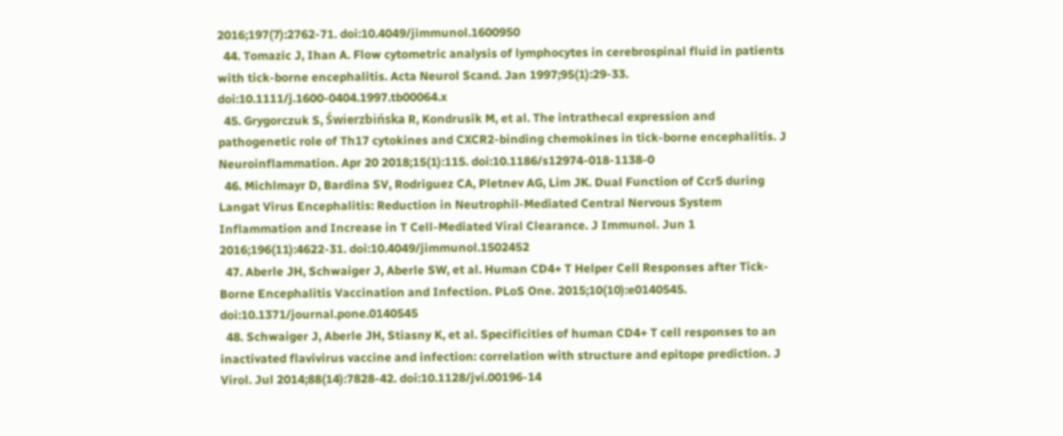2016;197(7):2762-71. doi:10.4049/jimmunol.1600950
  44. Tomazic J, Ihan A. Flow cytometric analysis of lymphocytes in cerebrospinal fluid in patients with tick-borne encephalitis. Acta Neurol Scand. Jan 1997;95(1):29-33. doi:10.1111/j.1600-0404.1997.tb00064.x
  45. Grygorczuk S, Świerzbińska R, Kondrusik M, et al. The intrathecal expression and pathogenetic role of Th17 cytokines and CXCR2-binding chemokines in tick-borne encephalitis. J Neuroinflammation. Apr 20 2018;15(1):115. doi:10.1186/s12974-018-1138-0
  46. Michlmayr D, Bardina SV, Rodriguez CA, Pletnev AG, Lim JK. Dual Function of Ccr5 during Langat Virus Encephalitis: Reduction in Neutrophil-Mediated Central Nervous System Inflammation and Increase in T Cell-Mediated Viral Clearance. J Immunol. Jun 1 2016;196(11):4622-31. doi:10.4049/jimmunol.1502452
  47. Aberle JH, Schwaiger J, Aberle SW, et al. Human CD4+ T Helper Cell Responses after Tick-Borne Encephalitis Vaccination and Infection. PLoS One. 2015;10(10):e0140545. doi:10.1371/journal.pone.0140545
  48. Schwaiger J, Aberle JH, Stiasny K, et al. Specificities of human CD4+ T cell responses to an inactivated flavivirus vaccine and infection: correlation with structure and epitope prediction. J Virol. Jul 2014;88(14):7828-42. doi:10.1128/jvi.00196-14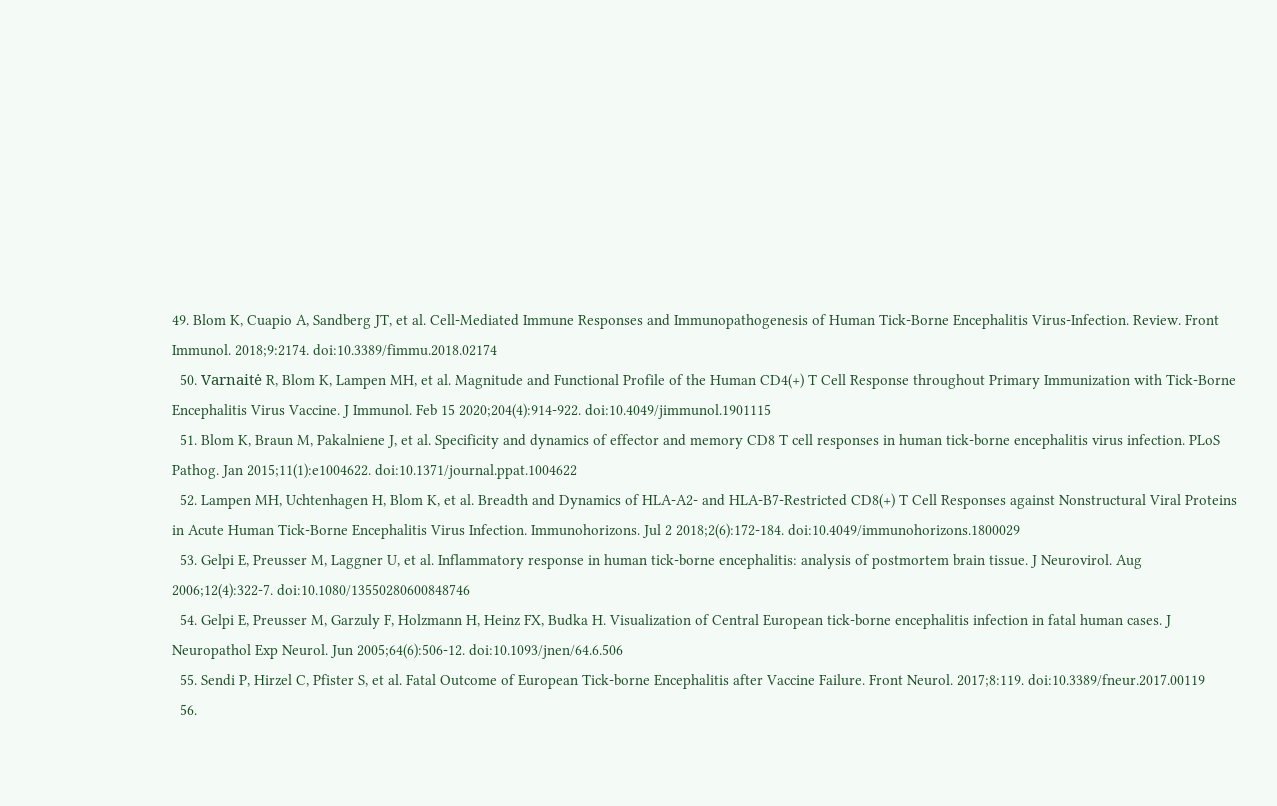49. Blom K, Cuapio A, Sandberg JT, et al. Cell-Mediated Immune Responses and Immunopathogenesis of Human Tick-Borne Encephalitis Virus-Infection. Review. Front Immunol. 2018;9:2174. doi:10.3389/fimmu.2018.02174
  50. Varnaitė R, Blom K, Lampen MH, et al. Magnitude and Functional Profile of the Human CD4(+) T Cell Response throughout Primary Immunization with Tick-Borne Encephalitis Virus Vaccine. J Immunol. Feb 15 2020;204(4):914-922. doi:10.4049/jimmunol.1901115
  51. Blom K, Braun M, Pakalniene J, et al. Specificity and dynamics of effector and memory CD8 T cell responses in human tick-borne encephalitis virus infection. PLoS Pathog. Jan 2015;11(1):e1004622. doi:10.1371/journal.ppat.1004622
  52. Lampen MH, Uchtenhagen H, Blom K, et al. Breadth and Dynamics of HLA-A2- and HLA-B7-Restricted CD8(+) T Cell Responses against Nonstructural Viral Proteins in Acute Human Tick-Borne Encephalitis Virus Infection. Immunohorizons. Jul 2 2018;2(6):172-184. doi:10.4049/immunohorizons.1800029
  53. Gelpi E, Preusser M, Laggner U, et al. Inflammatory response in human tick-borne encephalitis: analysis of postmortem brain tissue. J Neurovirol. Aug 2006;12(4):322-7. doi:10.1080/13550280600848746
  54. Gelpi E, Preusser M, Garzuly F, Holzmann H, Heinz FX, Budka H. Visualization of Central European tick-borne encephalitis infection in fatal human cases. J Neuropathol Exp Neurol. Jun 2005;64(6):506-12. doi:10.1093/jnen/64.6.506
  55. Sendi P, Hirzel C, Pfister S, et al. Fatal Outcome of European Tick-borne Encephalitis after Vaccine Failure. Front Neurol. 2017;8:119. doi:10.3389/fneur.2017.00119
  56.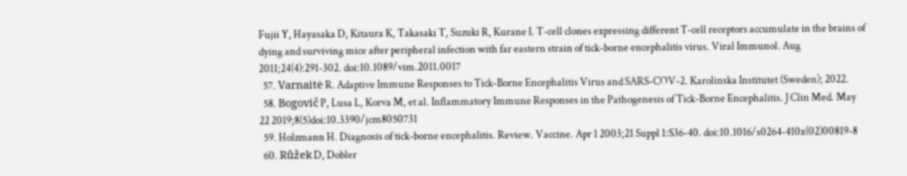Fujii Y, Hayasaka D, Kitaura K, Takasaki T, Suzuki R, Kurane I. T-cell clones expressing different T-cell receptors accumulate in the brains of dying and surviving mice after peripheral infection with far eastern strain of tick-borne encephalitis virus. Viral Immunol. Aug 2011;24(4):291-302. doi:10.1089/vim.2011.0017
  57. Varnaitė R. Adaptive Immune Responses to Tick-Borne Encephalitis Virus and SARS-COV-2. Karolinska Institutet (Sweden); 2022.
  58. Bogovič P, Lusa L, Korva M, et al. Inflammatory Immune Responses in the Pathogenesis of Tick-Borne Encephalitis. J Clin Med. May 22 2019;8(5)doi:10.3390/jcm8050731
  59. Holzmann H. Diagnosis of tick-borne encephalitis. Review. Vaccine. Apr 1 2003;21 Suppl 1:S36-40. doi:10.1016/s0264-410x(02)00819-8
  60. Růžek D, Dobler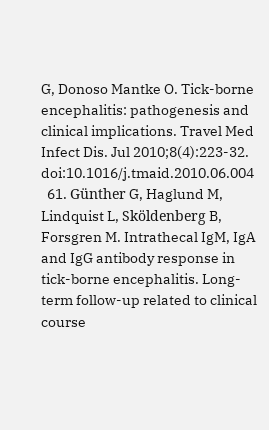G, Donoso Mantke O. Tick-borne encephalitis: pathogenesis and clinical implications. Travel Med Infect Dis. Jul 2010;8(4):223-32. doi:10.1016/j.tmaid.2010.06.004
  61. Günther G, Haglund M, Lindquist L, Sköldenberg B, Forsgren M. Intrathecal IgM, IgA and IgG antibody response in tick-borne encephalitis. Long-term follow-up related to clinical course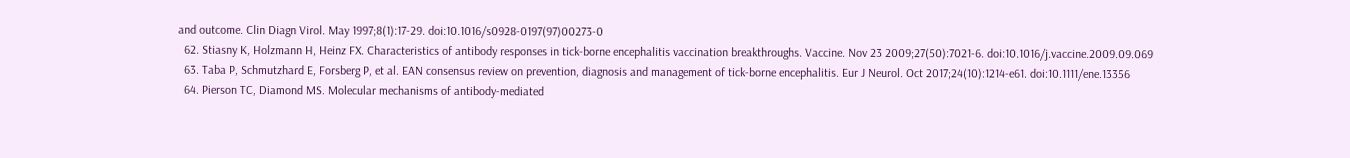and outcome. Clin Diagn Virol. May 1997;8(1):17-29. doi:10.1016/s0928-0197(97)00273-0
  62. Stiasny K, Holzmann H, Heinz FX. Characteristics of antibody responses in tick-borne encephalitis vaccination breakthroughs. Vaccine. Nov 23 2009;27(50):7021-6. doi:10.1016/j.vaccine.2009.09.069
  63. Taba P, Schmutzhard E, Forsberg P, et al. EAN consensus review on prevention, diagnosis and management of tick-borne encephalitis. Eur J Neurol. Oct 2017;24(10):1214-e61. doi:10.1111/ene.13356
  64. Pierson TC, Diamond MS. Molecular mechanisms of antibody-mediated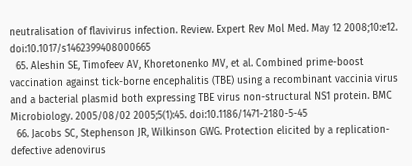neutralisation of flavivirus infection. Review. Expert Rev Mol Med. May 12 2008;10:e12. doi:10.1017/s1462399408000665
  65. Aleshin SE, Timofeev AV, Khoretonenko MV, et al. Combined prime-boost vaccination against tick-borne encephalitis (TBE) using a recombinant vaccinia virus and a bacterial plasmid both expressing TBE virus non-structural NS1 protein. BMC Microbiology. 2005/08/02 2005;5(1):45. doi:10.1186/1471-2180-5-45
  66. Jacobs SC, Stephenson JR, Wilkinson GWG. Protection elicited by a replication-defective adenovirus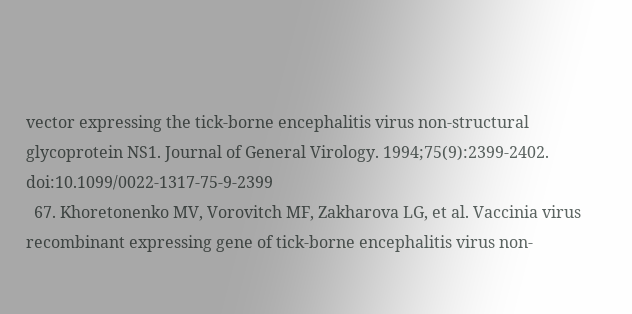vector expressing the tick-borne encephalitis virus non-structural glycoprotein NS1. Journal of General Virology. 1994;75(9):2399-2402. doi:10.1099/0022-1317-75-9-2399
  67. Khoretonenko MV, Vorovitch MF, Zakharova LG, et al. Vaccinia virus recombinant expressing gene of tick-borne encephalitis virus non-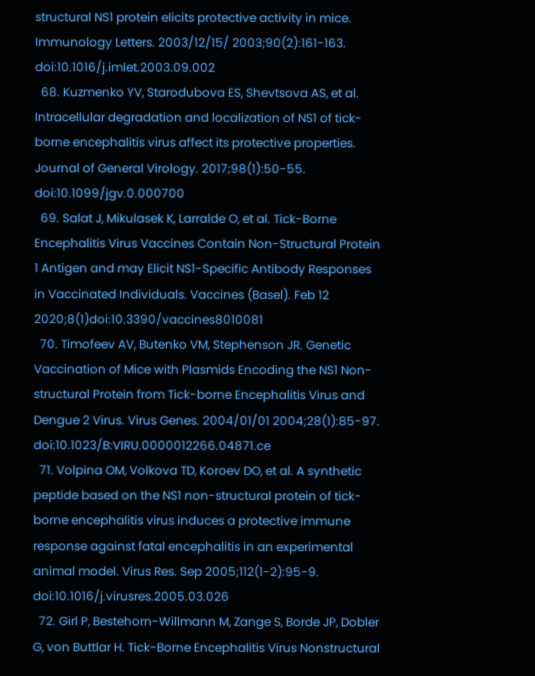structural NS1 protein elicits protective activity in mice. Immunology Letters. 2003/12/15/ 2003;90(2):161-163. doi:10.1016/j.imlet.2003.09.002
  68. Kuzmenko YV, Starodubova ES, Shevtsova AS, et al. Intracellular degradation and localization of NS1 of tick-borne encephalitis virus affect its protective properties. Journal of General Virology. 2017;98(1):50-55. doi:10.1099/jgv.0.000700
  69. Salat J, Mikulasek K, Larralde O, et al. Tick-Borne Encephalitis Virus Vaccines Contain Non-Structural Protein 1 Antigen and may Elicit NS1-Specific Antibody Responses in Vaccinated Individuals. Vaccines (Basel). Feb 12 2020;8(1)doi:10.3390/vaccines8010081
  70. Timofeev AV, Butenko VM, Stephenson JR. Genetic Vaccination of Mice with Plasmids Encoding the NS1 Non-structural Protein from Tick-borne Encephalitis Virus and Dengue 2 Virus. Virus Genes. 2004/01/01 2004;28(1):85-97. doi:10.1023/B:VIRU.0000012266.04871.ce
  71. Volpina OM, Volkova TD, Koroev DO, et al. A synthetic peptide based on the NS1 non-structural protein of tick-borne encephalitis virus induces a protective immune response against fatal encephalitis in an experimental animal model. Virus Res. Sep 2005;112(1-2):95-9. doi:10.1016/j.virusres.2005.03.026
  72. Girl P, Bestehorn-Willmann M, Zange S, Borde JP, Dobler G, von Buttlar H. Tick-Borne Encephalitis Virus Nonstructural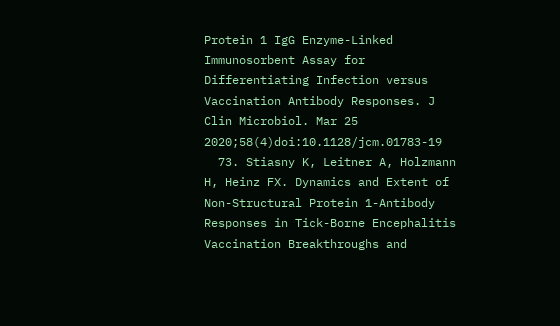Protein 1 IgG Enzyme-Linked Immunosorbent Assay for Differentiating Infection versus Vaccination Antibody Responses. J Clin Microbiol. Mar 25 2020;58(4)doi:10.1128/jcm.01783-19
  73. Stiasny K, Leitner A, Holzmann H, Heinz FX. Dynamics and Extent of Non-Structural Protein 1-Antibody Responses in Tick-Borne Encephalitis Vaccination Breakthroughs and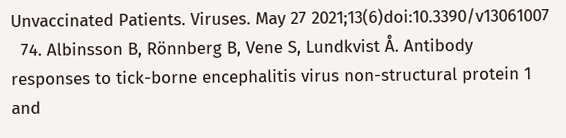Unvaccinated Patients. Viruses. May 27 2021;13(6)doi:10.3390/v13061007
  74. Albinsson B, Rönnberg B, Vene S, Lundkvist Å. Antibody responses to tick-borne encephalitis virus non-structural protein 1 and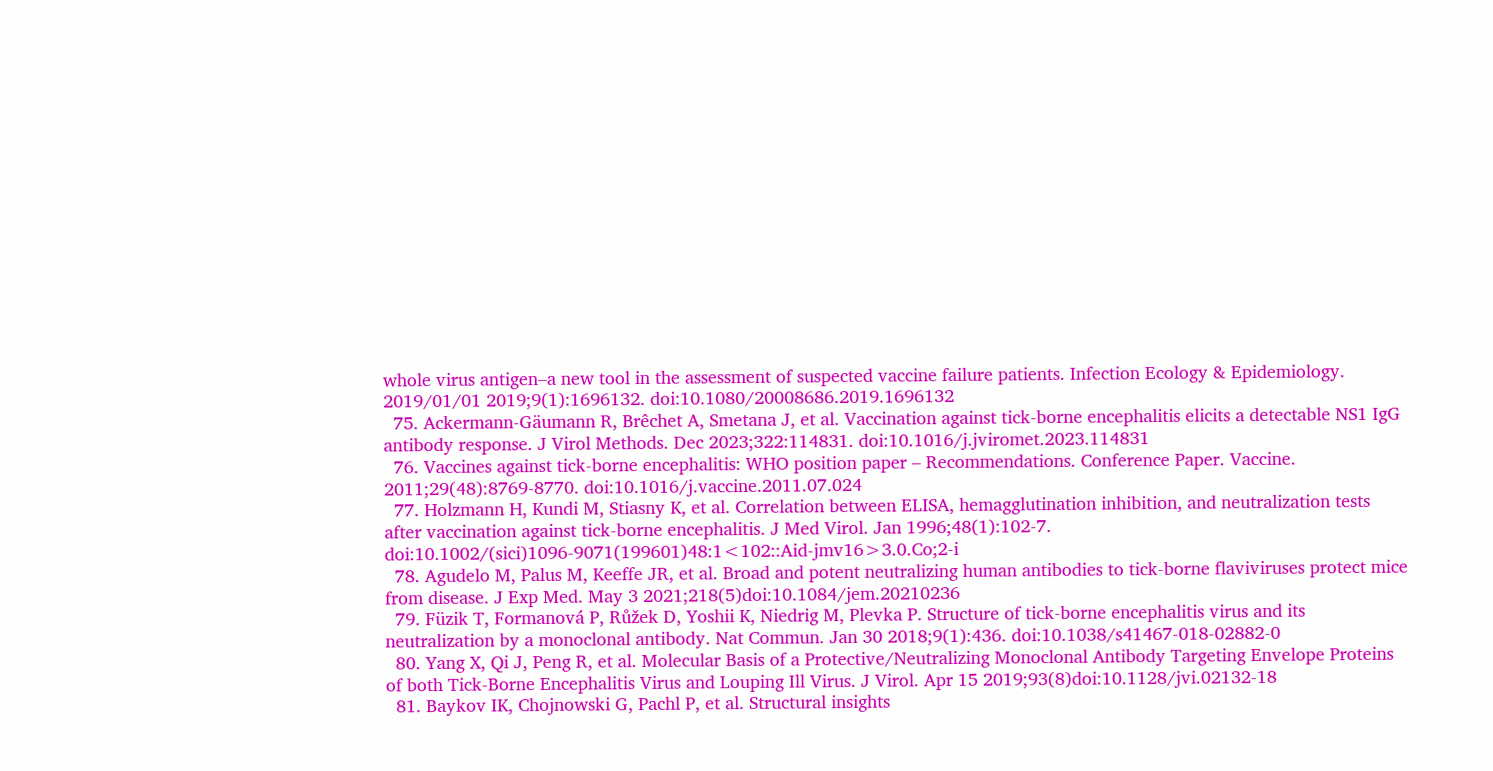whole virus antigen–a new tool in the assessment of suspected vaccine failure patients. Infection Ecology & Epidemiology. 2019/01/01 2019;9(1):1696132. doi:10.1080/20008686.2019.1696132
  75. Ackermann-Gäumann R, Brêchet A, Smetana J, et al. Vaccination against tick-borne encephalitis elicits a detectable NS1 IgG antibody response. J Virol Methods. Dec 2023;322:114831. doi:10.1016/j.jviromet.2023.114831
  76. Vaccines against tick-borne encephalitis: WHO position paper – Recommendations. Conference Paper. Vaccine. 2011;29(48):8769-8770. doi:10.1016/j.vaccine.2011.07.024
  77. Holzmann H, Kundi M, Stiasny K, et al. Correlation between ELISA, hemagglutination inhibition, and neutralization tests after vaccination against tick-borne encephalitis. J Med Virol. Jan 1996;48(1):102-7. doi:10.1002/(sici)1096-9071(199601)48:1<102::Aid-jmv16>3.0.Co;2-i
  78. Agudelo M, Palus M, Keeffe JR, et al. Broad and potent neutralizing human antibodies to tick-borne flaviviruses protect mice from disease. J Exp Med. May 3 2021;218(5)doi:10.1084/jem.20210236
  79. Füzik T, Formanová P, Růžek D, Yoshii K, Niedrig M, Plevka P. Structure of tick-borne encephalitis virus and its neutralization by a monoclonal antibody. Nat Commun. Jan 30 2018;9(1):436. doi:10.1038/s41467-018-02882-0
  80. Yang X, Qi J, Peng R, et al. Molecular Basis of a Protective/Neutralizing Monoclonal Antibody Targeting Envelope Proteins of both Tick-Borne Encephalitis Virus and Louping Ill Virus. J Virol. Apr 15 2019;93(8)doi:10.1128/jvi.02132-18
  81. Baykov IK, Chojnowski G, Pachl P, et al. Structural insights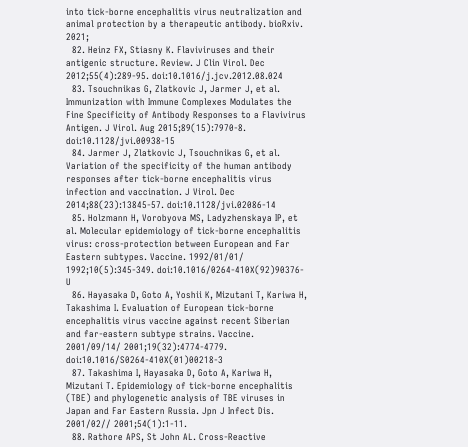into tick-borne encephalitis virus neutralization and animal protection by a therapeutic antibody. bioRxiv. 2021;
  82. Heinz FX, Stiasny K. Flaviviruses and their antigenic structure. Review. J Clin Virol. Dec 2012;55(4):289-95. doi:10.1016/j.jcv.2012.08.024
  83. Tsouchnikas G, Zlatkovic J, Jarmer J, et al. Immunization with Immune Complexes Modulates the Fine Specificity of Antibody Responses to a Flavivirus Antigen. J Virol. Aug 2015;89(15):7970-8. doi:10.1128/jvi.00938-15
  84. Jarmer J, Zlatkovic J, Tsouchnikas G, et al. Variation of the specificity of the human antibody responses after tick-borne encephalitis virus infection and vaccination. J Virol. Dec 2014;88(23):13845-57. doi:10.1128/jvi.02086-14
  85. Holzmann H, Vorobyova MS, Ladyzhenskaya IP, et al. Molecular epidemiology of tick-borne encephalitis virus: cross-protection between European and Far Eastern subtypes. Vaccine. 1992/01/01/ 1992;10(5):345-349. doi:10.1016/0264-410X(92)90376-U
  86. Hayasaka D, Goto A, Yoshii K, Mizutani T, Kariwa H, Takashima I. Evaluation of European tick-borne encephalitis virus vaccine against recent Siberian and far-eastern subtype strains. Vaccine. 2001/09/14/ 2001;19(32):4774-4779. doi:10.1016/S0264-410X(01)00218-3
  87. Takashima I, Hayasaka D, Goto A, Kariwa H, Mizutani T. Epidemiology of tick-borne encephalitis (TBE) and phylogenetic analysis of TBE viruses in Japan and Far Eastern Russia. Jpn J Infect Dis. 2001/02// 2001;54(1):1-11.
  88. Rathore APS, St John AL. Cross-Reactive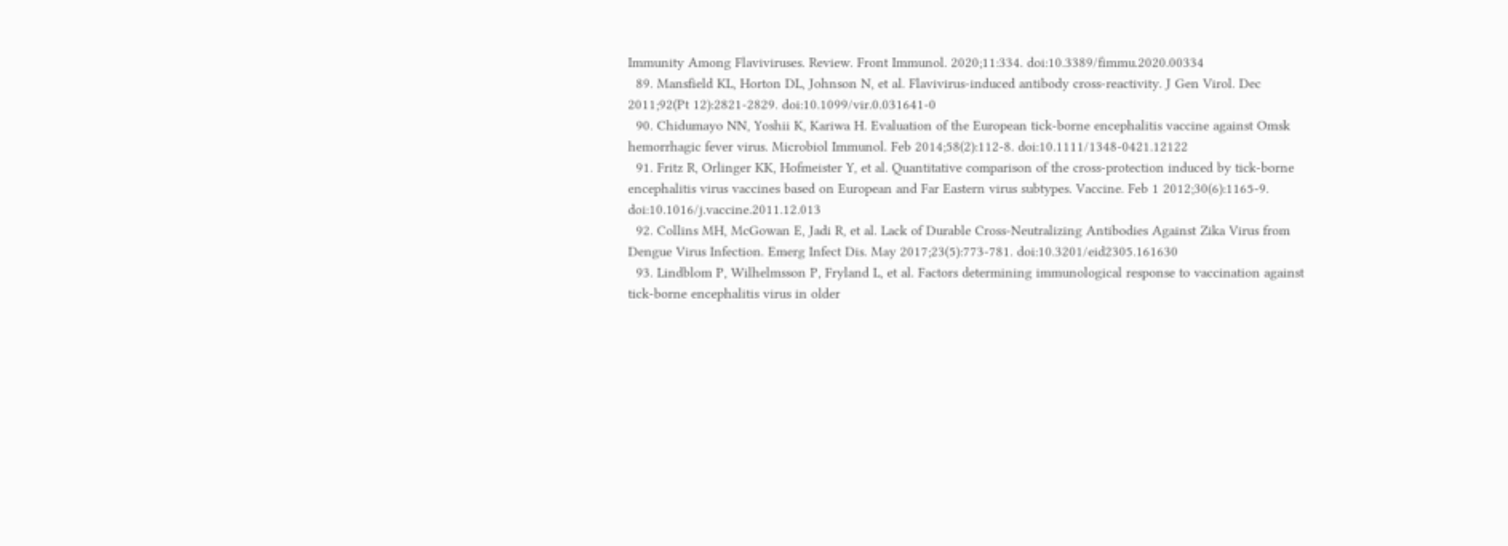Immunity Among Flaviviruses. Review. Front Immunol. 2020;11:334. doi:10.3389/fimmu.2020.00334
  89. Mansfield KL, Horton DL, Johnson N, et al. Flavivirus-induced antibody cross-reactivity. J Gen Virol. Dec 2011;92(Pt 12):2821-2829. doi:10.1099/vir.0.031641-0
  90. Chidumayo NN, Yoshii K, Kariwa H. Evaluation of the European tick-borne encephalitis vaccine against Omsk hemorrhagic fever virus. Microbiol Immunol. Feb 2014;58(2):112-8. doi:10.1111/1348-0421.12122
  91. Fritz R, Orlinger KK, Hofmeister Y, et al. Quantitative comparison of the cross-protection induced by tick-borne encephalitis virus vaccines based on European and Far Eastern virus subtypes. Vaccine. Feb 1 2012;30(6):1165-9. doi:10.1016/j.vaccine.2011.12.013
  92. Collins MH, McGowan E, Jadi R, et al. Lack of Durable Cross-Neutralizing Antibodies Against Zika Virus from Dengue Virus Infection. Emerg Infect Dis. May 2017;23(5):773-781. doi:10.3201/eid2305.161630
  93. Lindblom P, Wilhelmsson P, Fryland L, et al. Factors determining immunological response to vaccination against tick-borne encephalitis virus in older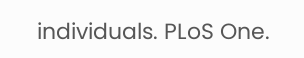individuals. PLoS One.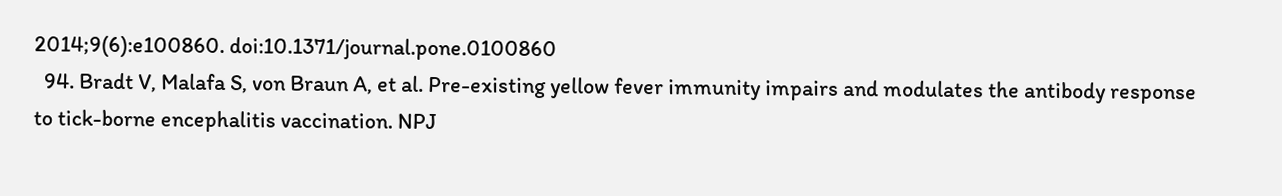2014;9(6):e100860. doi:10.1371/journal.pone.0100860
  94. Bradt V, Malafa S, von Braun A, et al. Pre-existing yellow fever immunity impairs and modulates the antibody response to tick-borne encephalitis vaccination. NPJ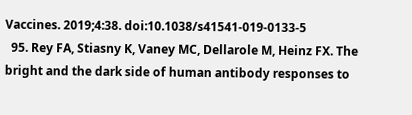Vaccines. 2019;4:38. doi:10.1038/s41541-019-0133-5
  95. Rey FA, Stiasny K, Vaney MC, Dellarole M, Heinz FX. The bright and the dark side of human antibody responses to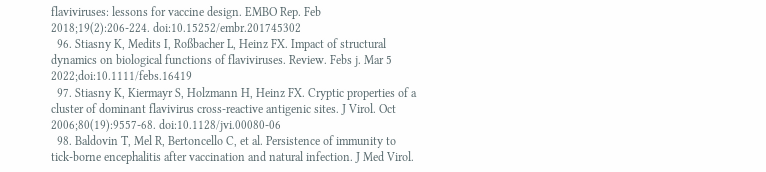flaviviruses: lessons for vaccine design. EMBO Rep. Feb 2018;19(2):206-224. doi:10.15252/embr.201745302
  96. Stiasny K, Medits I, Roßbacher L, Heinz FX. Impact of structural dynamics on biological functions of flaviviruses. Review. Febs j. Mar 5 2022;doi:10.1111/febs.16419
  97. Stiasny K, Kiermayr S, Holzmann H, Heinz FX. Cryptic properties of a cluster of dominant flavivirus cross-reactive antigenic sites. J Virol. Oct 2006;80(19):9557-68. doi:10.1128/jvi.00080-06
  98. Baldovin T, Mel R, Bertoncello C, et al. Persistence of immunity to tick-borne encephalitis after vaccination and natural infection. J Med Virol.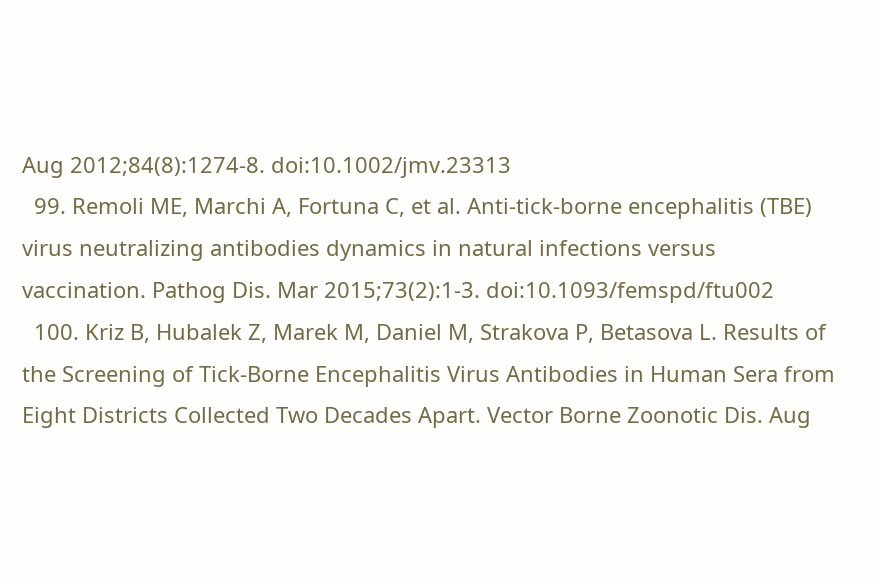Aug 2012;84(8):1274-8. doi:10.1002/jmv.23313
  99. Remoli ME, Marchi A, Fortuna C, et al. Anti-tick-borne encephalitis (TBE) virus neutralizing antibodies dynamics in natural infections versus vaccination. Pathog Dis. Mar 2015;73(2):1-3. doi:10.1093/femspd/ftu002
  100. Kriz B, Hubalek Z, Marek M, Daniel M, Strakova P, Betasova L. Results of the Screening of Tick-Borne Encephalitis Virus Antibodies in Human Sera from Eight Districts Collected Two Decades Apart. Vector Borne Zoonotic Dis. Aug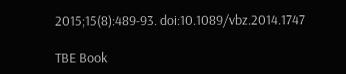2015;15(8):489-93. doi:10.1089/vbz.2014.1747

TBE Book